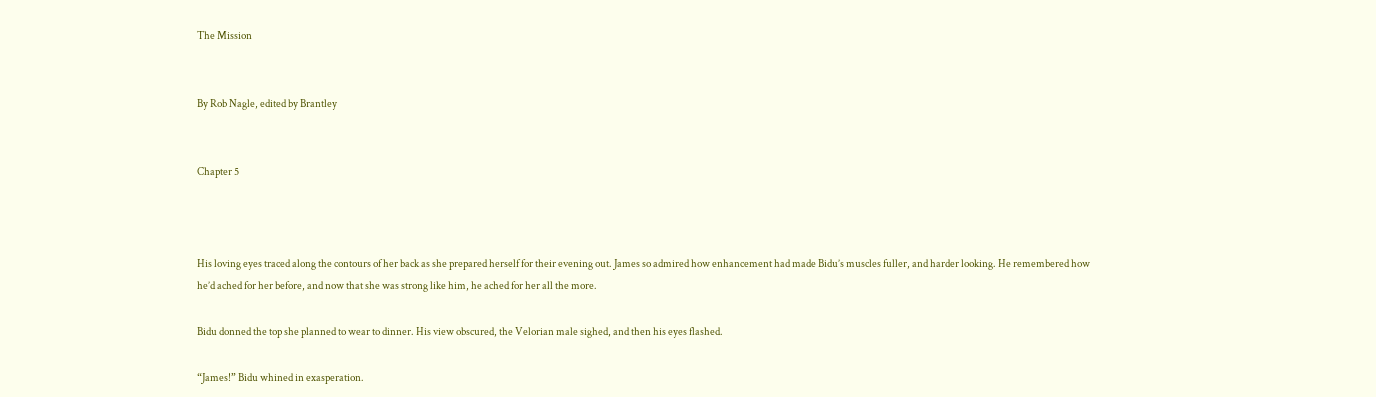The Mission


By Rob Nagle, edited by Brantley


Chapter 5



His loving eyes traced along the contours of her back as she prepared herself for their evening out. James so admired how enhancement had made Bidu’s muscles fuller, and harder looking. He remembered how he’d ached for her before, and now that she was strong like him, he ached for her all the more.

Bidu donned the top she planned to wear to dinner. His view obscured, the Velorian male sighed, and then his eyes flashed.

“James!” Bidu whined in exasperation.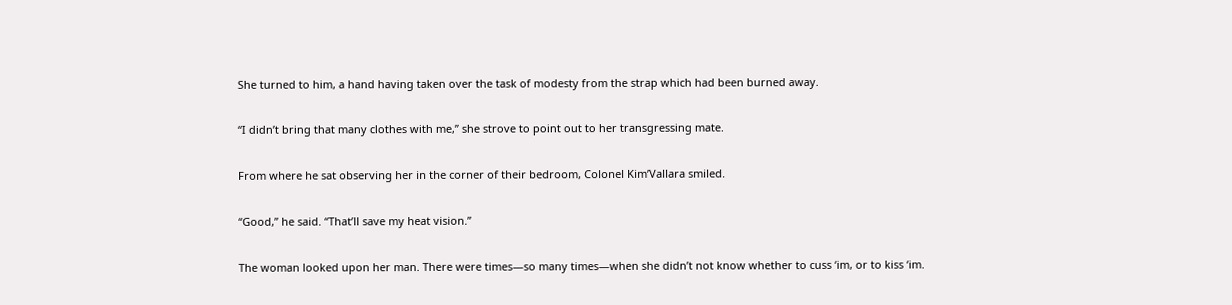She turned to him, a hand having taken over the task of modesty from the strap which had been burned away.

“I didn’t bring that many clothes with me,” she strove to point out to her transgressing mate.

From where he sat observing her in the corner of their bedroom, Colonel Kim’Vallara smiled.

“Good,” he said. “That’ll save my heat vision.”

The woman looked upon her man. There were times—so many times—when she didn’t not know whether to cuss ‘im, or to kiss ‘im.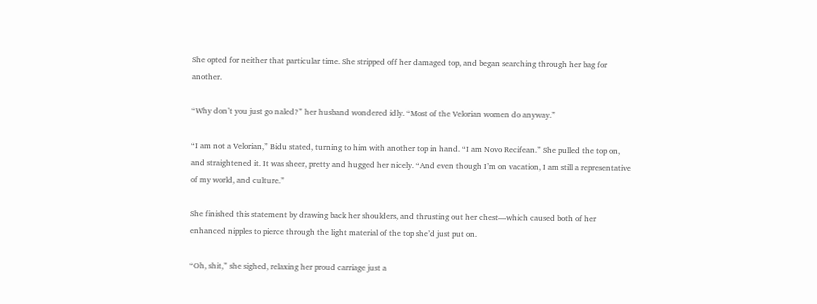She opted for neither that particular time. She stripped off her damaged top, and began searching through her bag for another.

“Why don’t you just go naled?” her husband wondered idly. “Most of the Velorian women do anyway.”

“I am not a Velorian,” Bidu stated, turning to him with another top in hand. “I am Novo Recifean.” She pulled the top on, and straightened it. It was sheer, pretty and hugged her nicely. “And even though I’m on vacation, I am still a representative of my world, and culture.”

She finished this statement by drawing back her shoulders, and thrusting out her chest—which caused both of her enhanced nipples to pierce through the light material of the top she’d just put on.

“Oh, shit,” she sighed, relaxing her proud carriage just a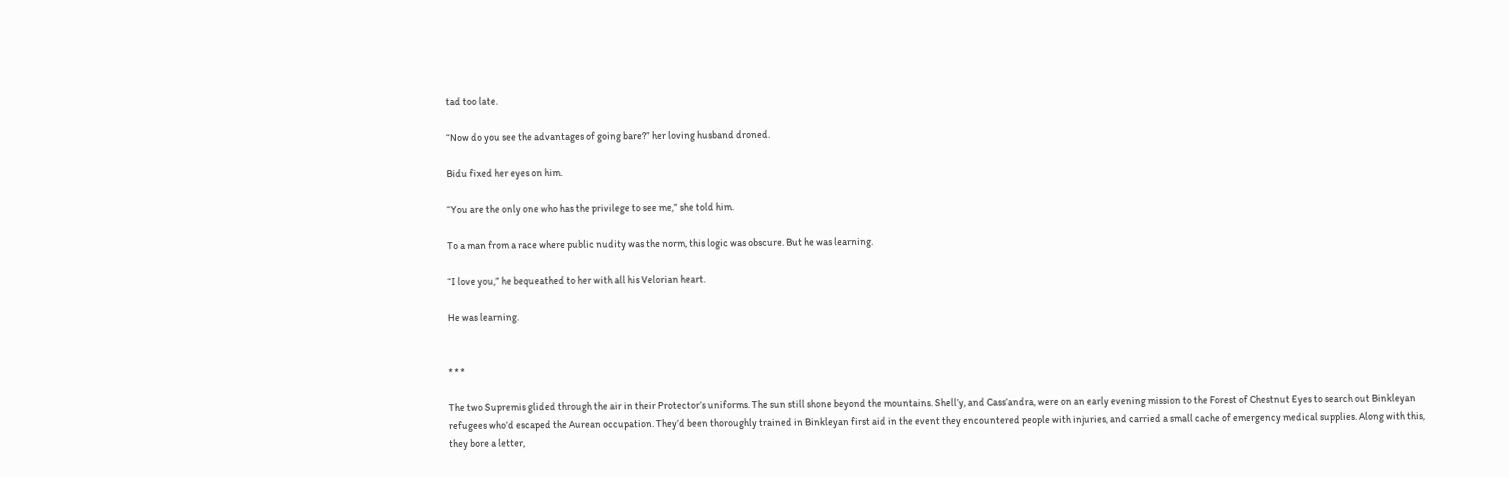tad too late.

“Now do you see the advantages of going bare?” her loving husband droned.

Bidu fixed her eyes on him.

“You are the only one who has the privilege to see me,” she told him.

To a man from a race where public nudity was the norm, this logic was obscure. But he was learning.

“I love you,” he bequeathed to her with all his Velorian heart.

He was learning.


* * *

The two Supremis glided through the air in their Protector’s uniforms. The sun still shone beyond the mountains. Shell’y, and Cass’andra, were on an early evening mission to the Forest of Chestnut Eyes to search out Binkleyan refugees who’d escaped the Aurean occupation. They’d been thoroughly trained in Binkleyan first aid in the event they encountered people with injuries, and carried a small cache of emergency medical supplies. Along with this, they bore a letter,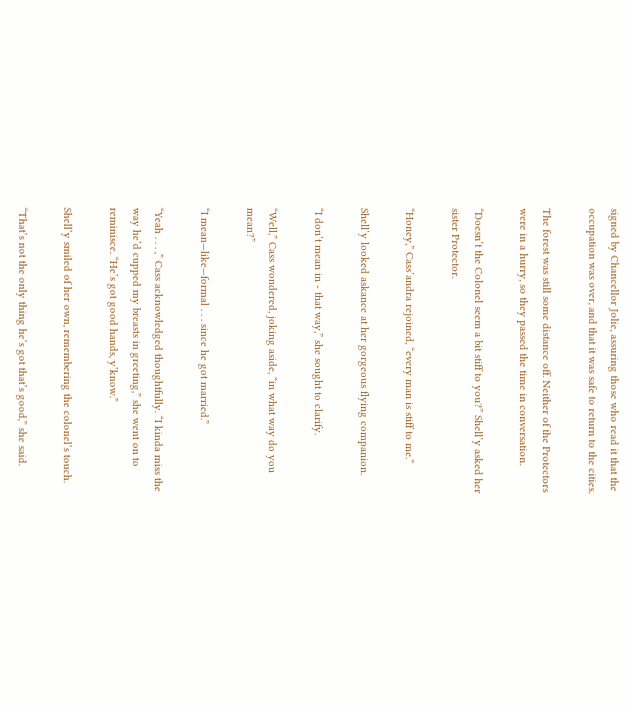signed by Chancellor Jolie, assuring those who read it that the occupation was over, and that it was safe to return to the cities.

The forest was still some distance off. Neither of the Protectors were in a hurry, so they passed the time in conversation.

“Doesn’t the Colonel seem a bit stiff to you?” Shell’y asked her sister Protector.

“Honey,” Cass’andra rejoined, “every man is stiff to me.”

Shell’y looked askance at her gorgeous flying companion.

“I don’t mean in - that way,” she sought to clarify.

“Well,” Cass wondered, joking aside, “in what way do you mean?”

“I mean—like—formal . . . since he got married.”

“Yeah . . . ,” Cass acknowledged thoughtfully. “I kinda miss the way he’d cupped my breasts in greeting,” she went on to reminisce. “He’s got good hands, y’know.”

Shell’y smiled of her own, remembering the colonel’s touch.

“That’s not the only thing he’s got that’s good,” she said.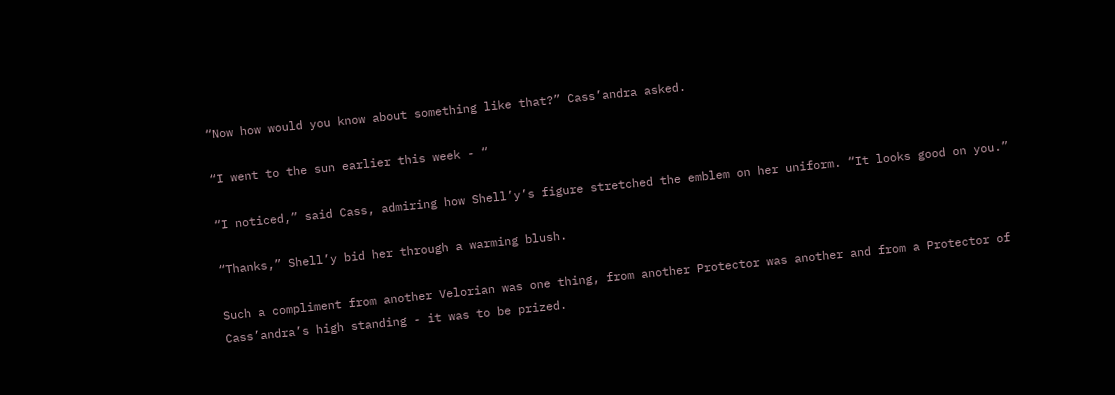“Now how would you know about something like that?” Cass’andra asked.

“I went to the sun earlier this week - “

“I noticed,” said Cass, admiring how Shell’y’s figure stretched the emblem on her uniform. “It looks good on you.”

“Thanks,” Shell’y bid her through a warming blush.

Such a compliment from another Velorian was one thing, from another Protector was another and from a Protector of Cass’andra’s high standing - it was to be prized.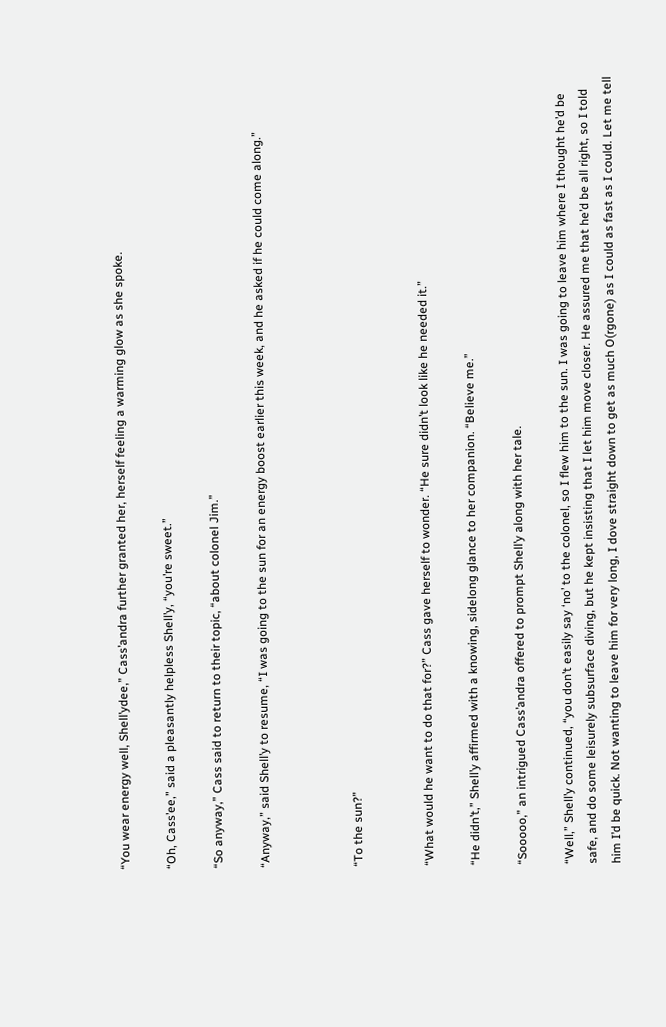“You wear energy well, Shell’ydee,” Cass’andra further granted her, herself feeling a warming glow as she spoke.

“Oh, Cass’ee,” said a pleasantly helpless Shell’y, “you’re sweet.”

“So anyway,” Cass said to return to their topic, “about colonel Jim.”

“Anyway,” said Shell’y to resume, “I was going to the sun for an energy boost earlier this week, and he asked if he could come along.”



“To the sun?”


“What would he want to do that for?” Cass gave herself to wonder. “He sure didn’t look like he needed it.”

“He didn’t,” Shell’y affirmed with a knowing, sidelong glance to her companion. “Believe me.”

“Sooooo,” an intrigued Cass’andra offered to prompt Shell’y along with her tale.

“Well,” Shell’y continued, “you don’t easily say ‘no’ to the colonel, so I flew him to the sun. I was going to leave him where I thought he’d be safe, and do some leisurely subsurface diving, but he kept insisting that I let him move closer. He assured me that he’d be all right, so I told him I’d be quick. Not wanting to leave him for very long, I dove straight down to get as much O(rgone) as I could as fast as I could. Let me tell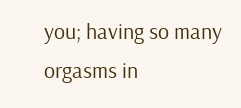you; having so many orgasms in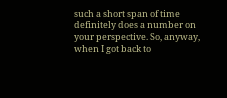such a short span of time definitely does a number on your perspective. So, anyway, when I got back to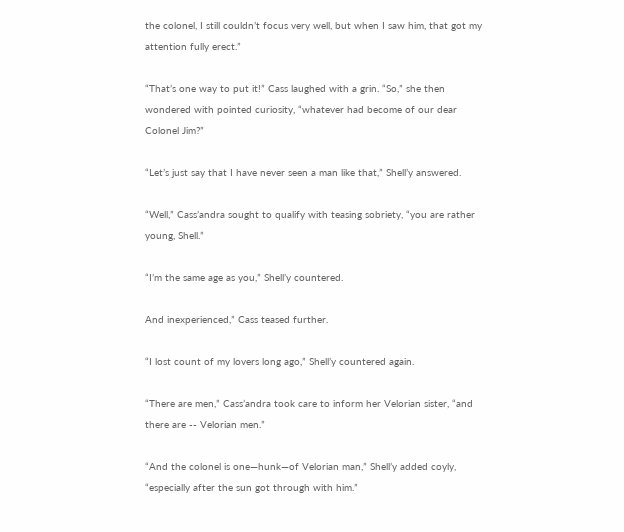the colonel, I still couldn’t focus very well, but when I saw him, that got my attention fully erect.”

“That’s one way to put it!” Cass laughed with a grin. “So,” she then wondered with pointed curiosity, “whatever had become of our dear Colonel Jim?”

“Let’s just say that I have never seen a man like that,” Shell’y answered.

“Well,” Cass’andra sought to qualify with teasing sobriety, “you are rather young, Shell.”

“I’m the same age as you,” Shell’y countered.

And inexperienced,” Cass teased further.

“I lost count of my lovers long ago,” Shell’y countered again.

“There are men,” Cass’andra took care to inform her Velorian sister, “and there are -- Velorian men.”

“And the colonel is one—hunk—of Velorian man,” Shell’y added coyly, “especially after the sun got through with him.”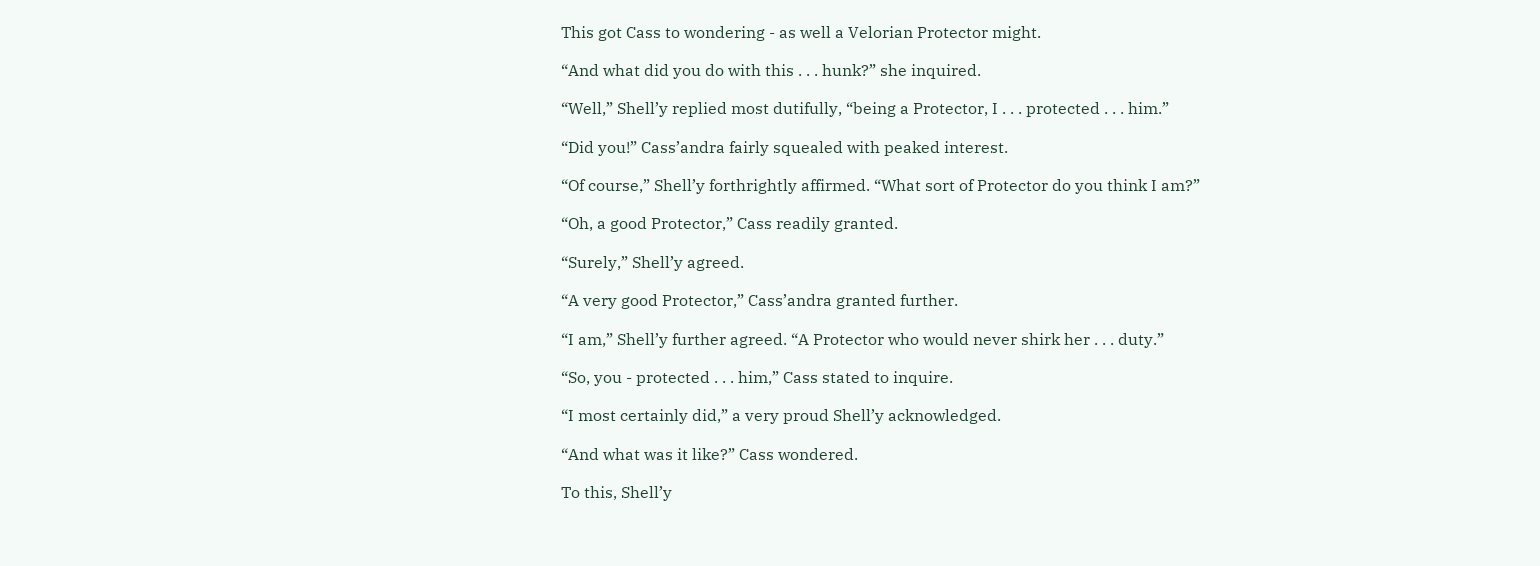This got Cass to wondering - as well a Velorian Protector might.

“And what did you do with this . . . hunk?” she inquired.

“Well,” Shell’y replied most dutifully, “being a Protector, I . . . protected . . . him.”

“Did you!” Cass’andra fairly squealed with peaked interest.

“Of course,” Shell’y forthrightly affirmed. “What sort of Protector do you think I am?”

“Oh, a good Protector,” Cass readily granted.

“Surely,” Shell’y agreed.

“A very good Protector,” Cass’andra granted further.

“I am,” Shell’y further agreed. “A Protector who would never shirk her . . . duty.”

“So, you - protected . . . him,” Cass stated to inquire.

“I most certainly did,” a very proud Shell’y acknowledged.

“And what was it like?” Cass wondered.

To this, Shell’y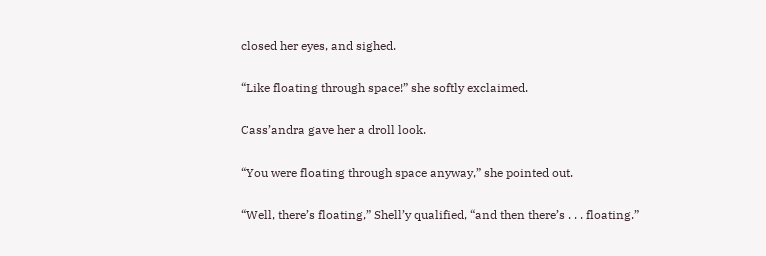closed her eyes, and sighed.

“Like floating through space!” she softly exclaimed.

Cass’andra gave her a droll look.

“You were floating through space anyway,” she pointed out.

“Well, there’s floating,” Shell’y qualified, “and then there’s . . . floating.”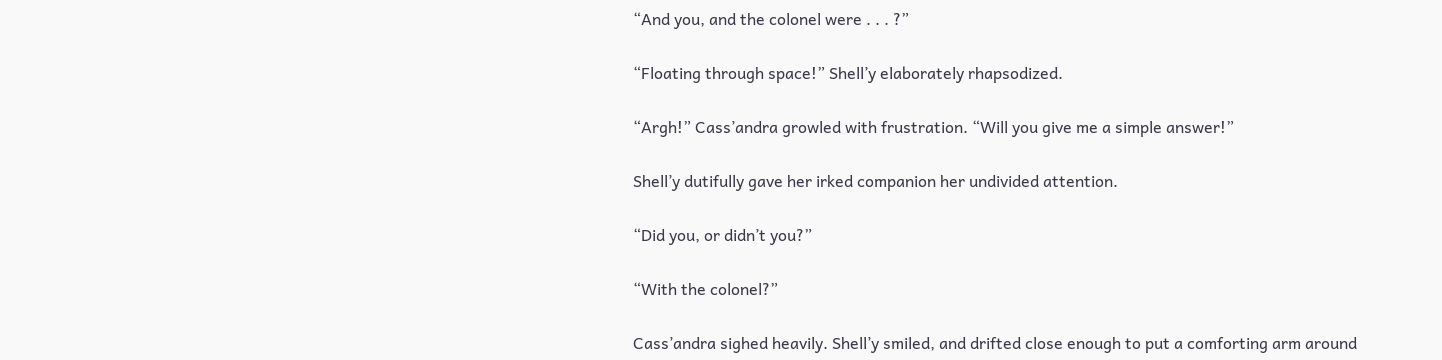“And you, and the colonel were . . . ?”

“Floating through space!” Shell’y elaborately rhapsodized.

“Argh!” Cass’andra growled with frustration. “Will you give me a simple answer!”

Shell’y dutifully gave her irked companion her undivided attention.

“Did you, or didn’t you?”

“With the colonel?”

Cass’andra sighed heavily. Shell’y smiled, and drifted close enough to put a comforting arm around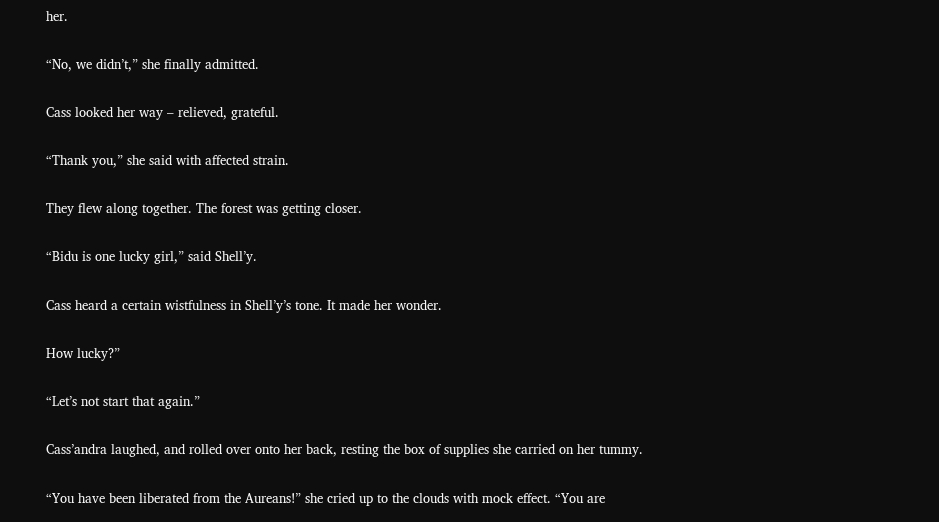her.

“No, we didn’t,” she finally admitted.

Cass looked her way – relieved, grateful.

“Thank you,” she said with affected strain.

They flew along together. The forest was getting closer.

“Bidu is one lucky girl,” said Shell’y.

Cass heard a certain wistfulness in Shell’y’s tone. It made her wonder.

How lucky?”

“Let’s not start that again.”

Cass’andra laughed, and rolled over onto her back, resting the box of supplies she carried on her tummy.

“You have been liberated from the Aureans!” she cried up to the clouds with mock effect. “You are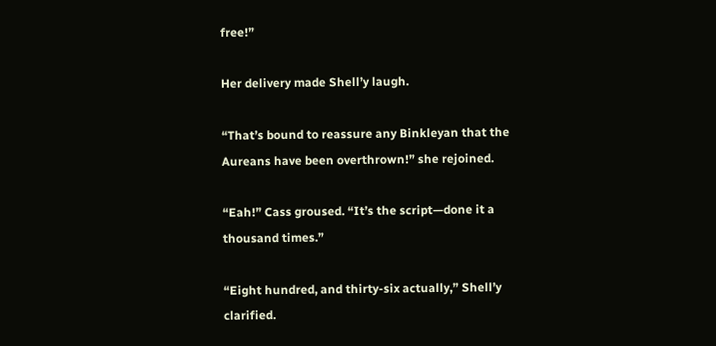free!”

Her delivery made Shell’y laugh.

“That’s bound to reassure any Binkleyan that the Aureans have been overthrown!” she rejoined.

“Eah!” Cass groused. “It’s the script—done it a thousand times.”

“Eight hundred, and thirty-six actually,” Shell’y clarified.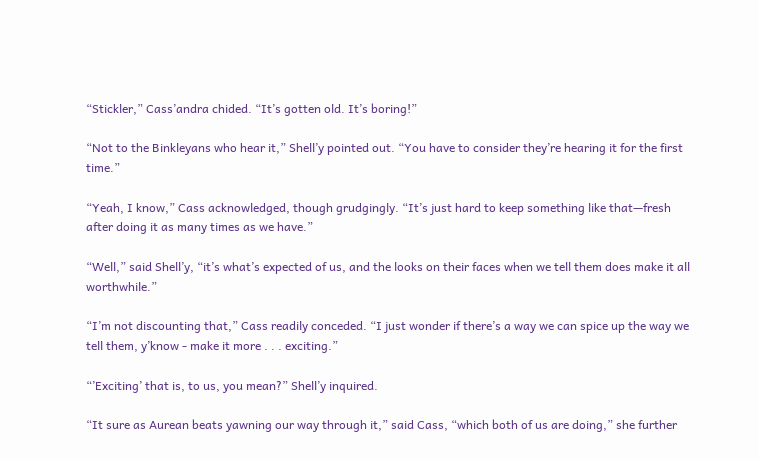“Stickler,” Cass’andra chided. “It’s gotten old. It’s boring!”

“Not to the Binkleyans who hear it,” Shell’y pointed out. “You have to consider they’re hearing it for the first time.”

“Yeah, I know,” Cass acknowledged, though grudgingly. “It’s just hard to keep something like that—fresh after doing it as many times as we have.”

“Well,” said Shell’y, “it’s what’s expected of us, and the looks on their faces when we tell them does make it all worthwhile.”

“I’m not discounting that,” Cass readily conceded. “I just wonder if there’s a way we can spice up the way we tell them, y’know - make it more . . . exciting.”

“’Exciting’ that is, to us, you mean?” Shell’y inquired.

“It sure as Aurean beats yawning our way through it,” said Cass, “which both of us are doing,” she further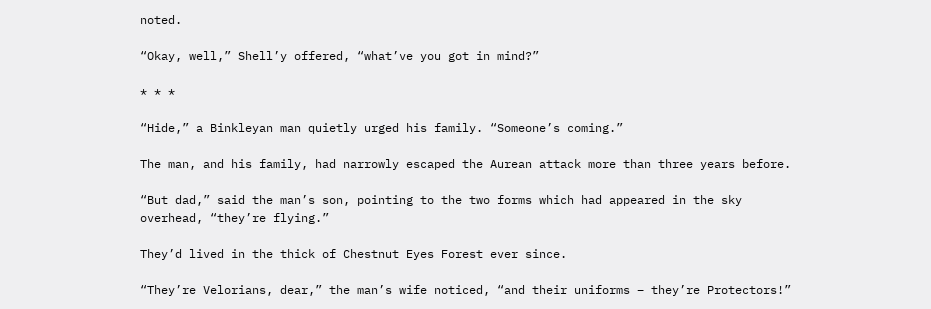noted.

“Okay, well,” Shell’y offered, “what’ve you got in mind?”

* * *

“Hide,” a Binkleyan man quietly urged his family. “Someone’s coming.”

The man, and his family, had narrowly escaped the Aurean attack more than three years before.

“But dad,” said the man’s son, pointing to the two forms which had appeared in the sky overhead, “they’re flying.”

They’d lived in the thick of Chestnut Eyes Forest ever since.

“They’re Velorians, dear,” the man’s wife noticed, “and their uniforms – they’re Protectors!”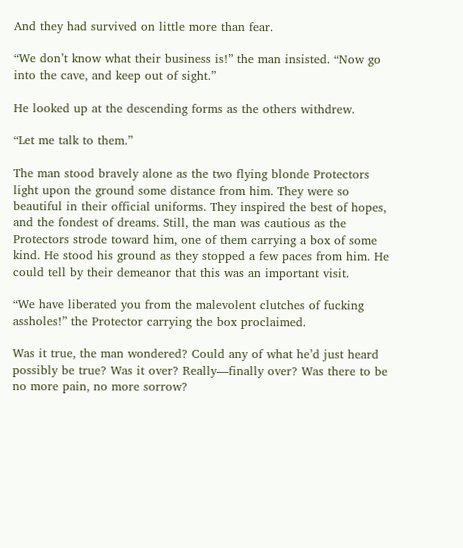And they had survived on little more than fear.

“We don’t know what their business is!” the man insisted. “Now go into the cave, and keep out of sight.”

He looked up at the descending forms as the others withdrew.

“Let me talk to them.”

The man stood bravely alone as the two flying blonde Protectors light upon the ground some distance from him. They were so beautiful in their official uniforms. They inspired the best of hopes, and the fondest of dreams. Still, the man was cautious as the Protectors strode toward him, one of them carrying a box of some kind. He stood his ground as they stopped a few paces from him. He could tell by their demeanor that this was an important visit.

“We have liberated you from the malevolent clutches of fucking assholes!” the Protector carrying the box proclaimed.

Was it true, the man wondered? Could any of what he’d just heard possibly be true? Was it over? Really—finally over? Was there to be no more pain, no more sorrow?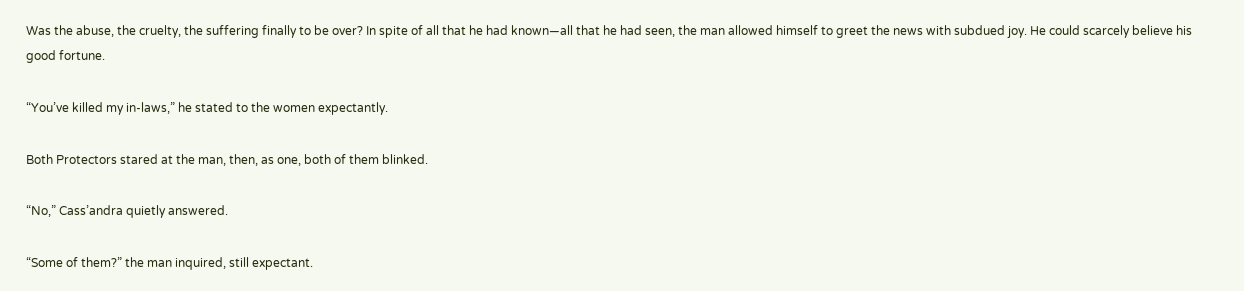Was the abuse, the cruelty, the suffering finally to be over? In spite of all that he had known—all that he had seen, the man allowed himself to greet the news with subdued joy. He could scarcely believe his good fortune.

“You’ve killed my in-laws,” he stated to the women expectantly.

Both Protectors stared at the man, then, as one, both of them blinked.

“No,” Cass’andra quietly answered.

“Some of them?” the man inquired, still expectant.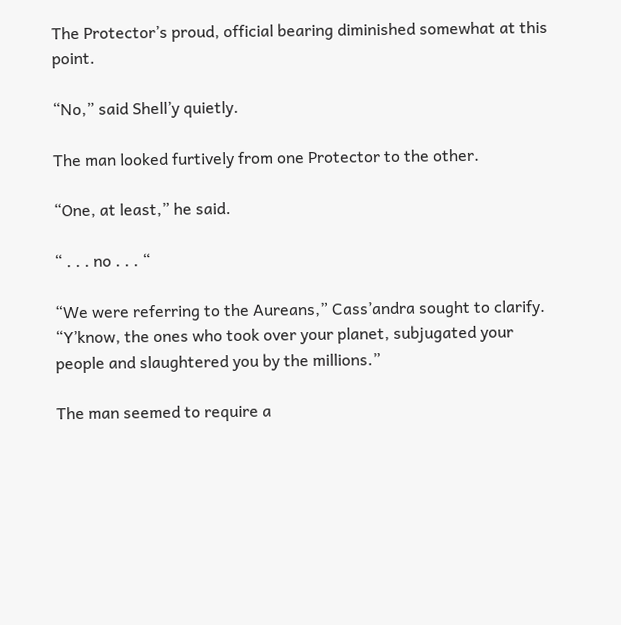The Protector’s proud, official bearing diminished somewhat at this point.

“No,” said Shell’y quietly.

The man looked furtively from one Protector to the other.

“One, at least,” he said.

“ . . . no . . . “

“We were referring to the Aureans,” Cass’andra sought to clarify. “Y’know, the ones who took over your planet, subjugated your people and slaughtered you by the millions.”

The man seemed to require a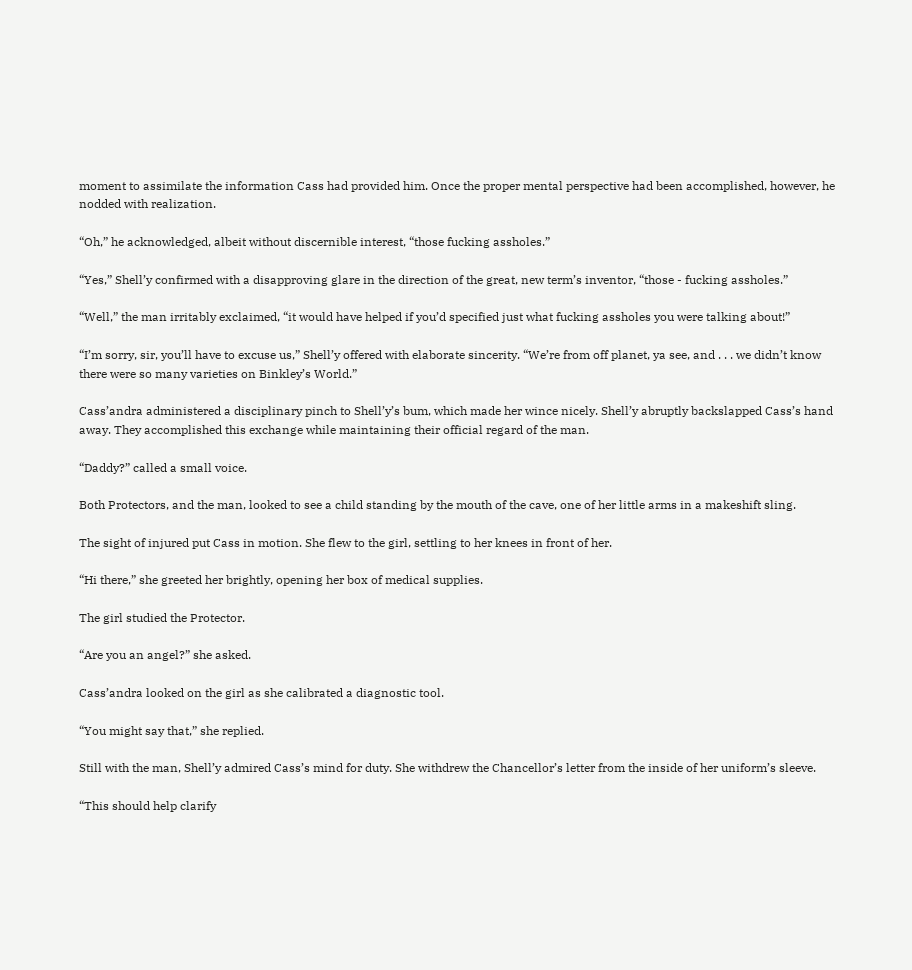moment to assimilate the information Cass had provided him. Once the proper mental perspective had been accomplished, however, he nodded with realization.

“Oh,” he acknowledged, albeit without discernible interest, “those fucking assholes.”

“Yes,” Shell’y confirmed with a disapproving glare in the direction of the great, new term’s inventor, “those - fucking assholes.”

“Well,” the man irritably exclaimed, “it would have helped if you’d specified just what fucking assholes you were talking about!”

“I’m sorry, sir, you’ll have to excuse us,” Shell’y offered with elaborate sincerity. “We’re from off planet, ya see, and . . . we didn’t know there were so many varieties on Binkley’s World.”

Cass’andra administered a disciplinary pinch to Shell’y’s bum, which made her wince nicely. Shell’y abruptly backslapped Cass’s hand away. They accomplished this exchange while maintaining their official regard of the man.

“Daddy?” called a small voice.

Both Protectors, and the man, looked to see a child standing by the mouth of the cave, one of her little arms in a makeshift sling.

The sight of injured put Cass in motion. She flew to the girl, settling to her knees in front of her.

“Hi there,” she greeted her brightly, opening her box of medical supplies.

The girl studied the Protector.

“Are you an angel?” she asked.

Cass’andra looked on the girl as she calibrated a diagnostic tool.

“You might say that,” she replied.

Still with the man, Shell’y admired Cass’s mind for duty. She withdrew the Chancellor’s letter from the inside of her uniform’s sleeve.

“This should help clarify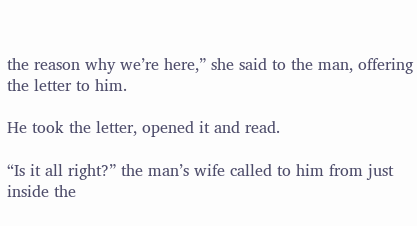the reason why we’re here,” she said to the man, offering the letter to him.

He took the letter, opened it and read.

“Is it all right?” the man’s wife called to him from just inside the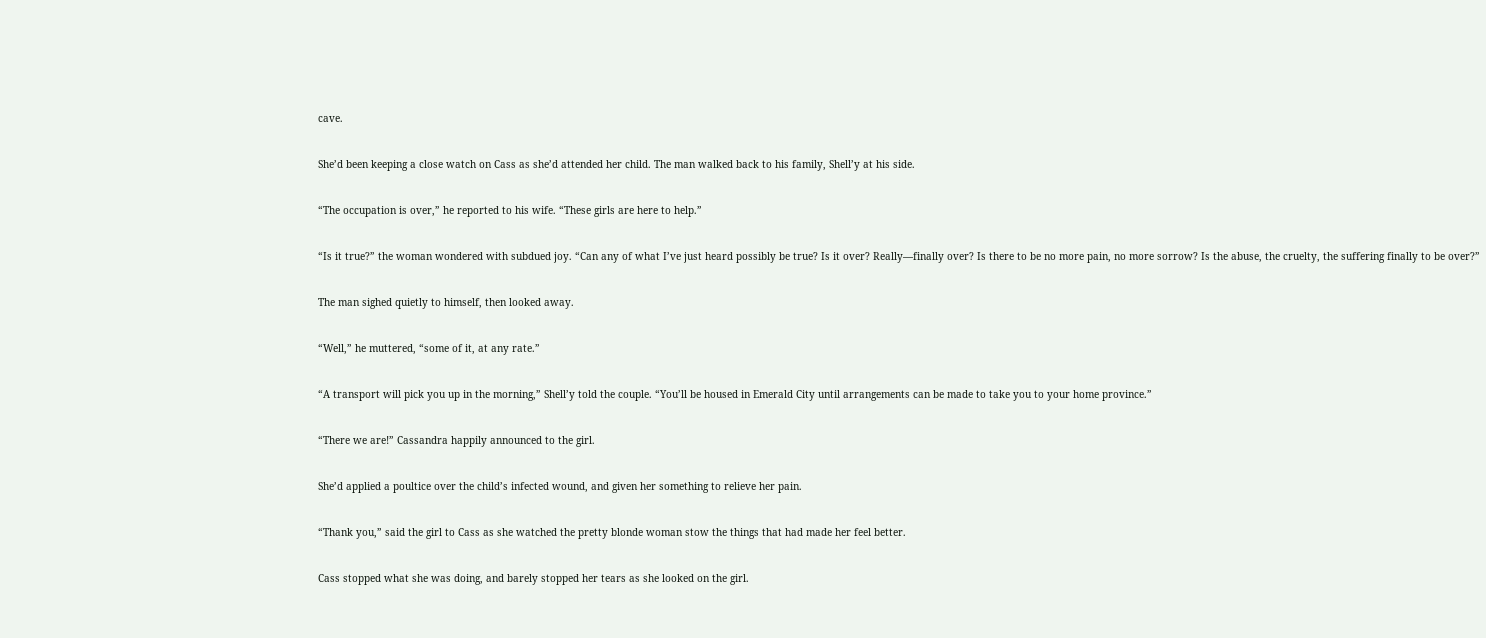cave.

She’d been keeping a close watch on Cass as she’d attended her child. The man walked back to his family, Shell’y at his side.

“The occupation is over,” he reported to his wife. “These girls are here to help.”

“Is it true?” the woman wondered with subdued joy. “Can any of what I’ve just heard possibly be true? Is it over? Really—finally over? Is there to be no more pain, no more sorrow? Is the abuse, the cruelty, the suffering finally to be over?”

The man sighed quietly to himself, then looked away.

“Well,” he muttered, “some of it, at any rate.”

“A transport will pick you up in the morning,” Shell’y told the couple. “You’ll be housed in Emerald City until arrangements can be made to take you to your home province.”

“There we are!” Cassandra happily announced to the girl.

She’d applied a poultice over the child’s infected wound, and given her something to relieve her pain.

“Thank you,” said the girl to Cass as she watched the pretty blonde woman stow the things that had made her feel better.

Cass stopped what she was doing, and barely stopped her tears as she looked on the girl.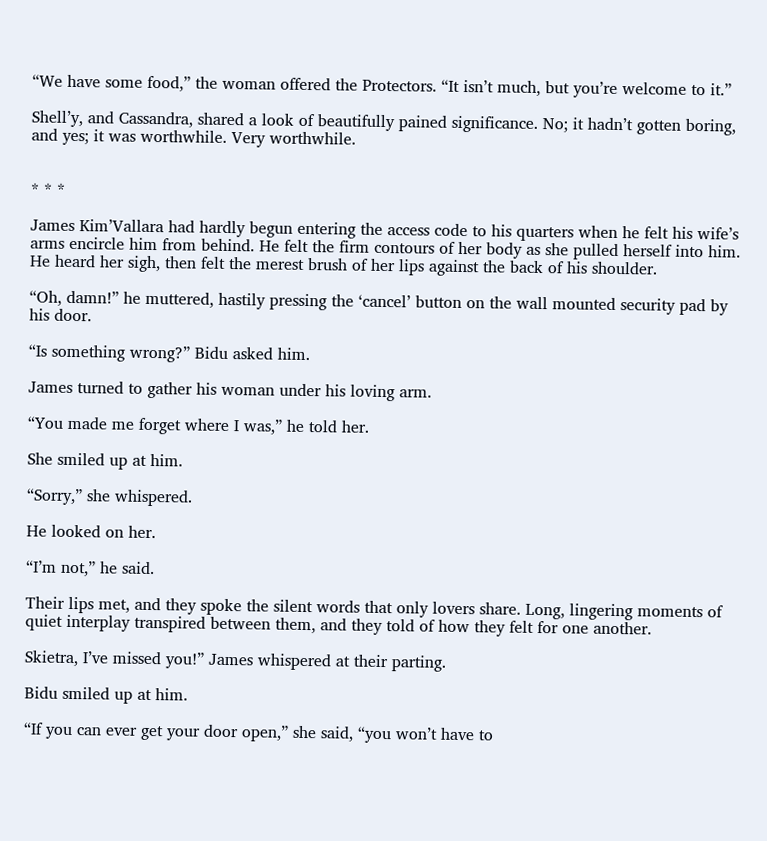“We have some food,” the woman offered the Protectors. “It isn’t much, but you’re welcome to it.”

Shell’y, and Cassandra, shared a look of beautifully pained significance. No; it hadn’t gotten boring, and yes; it was worthwhile. Very worthwhile.


* * *

James Kim’Vallara had hardly begun entering the access code to his quarters when he felt his wife’s arms encircle him from behind. He felt the firm contours of her body as she pulled herself into him. He heard her sigh, then felt the merest brush of her lips against the back of his shoulder.

“Oh, damn!” he muttered, hastily pressing the ‘cancel’ button on the wall mounted security pad by his door.

“Is something wrong?” Bidu asked him.

James turned to gather his woman under his loving arm.

“You made me forget where I was,” he told her.

She smiled up at him.

“Sorry,” she whispered.

He looked on her.

“I’m not,” he said.

Their lips met, and they spoke the silent words that only lovers share. Long, lingering moments of quiet interplay transpired between them, and they told of how they felt for one another.

Skietra, I’ve missed you!” James whispered at their parting.

Bidu smiled up at him.

“If you can ever get your door open,” she said, “you won’t have to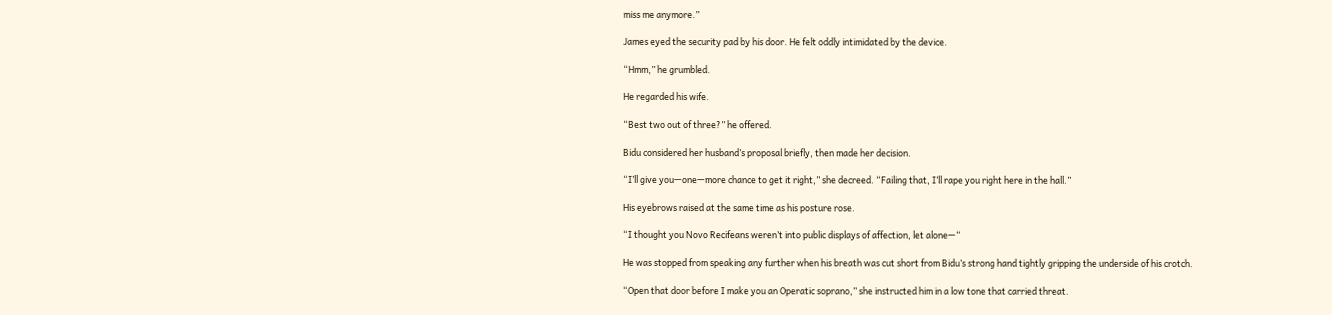miss me anymore.”

James eyed the security pad by his door. He felt oddly intimidated by the device.

“Hmm,” he grumbled.

He regarded his wife.

“Best two out of three?” he offered.

Bidu considered her husband’s proposal briefly, then made her decision.

“I’ll give you—one—more chance to get it right,” she decreed. “Failing that, I’ll rape you right here in the hall.”

His eyebrows raised at the same time as his posture rose.

“I thought you Novo Recifeans weren’t into public displays of affection, let alone—“

He was stopped from speaking any further when his breath was cut short from Bidu’s strong hand tightly gripping the underside of his crotch.

“Open that door before I make you an Operatic soprano,” she instructed him in a low tone that carried threat.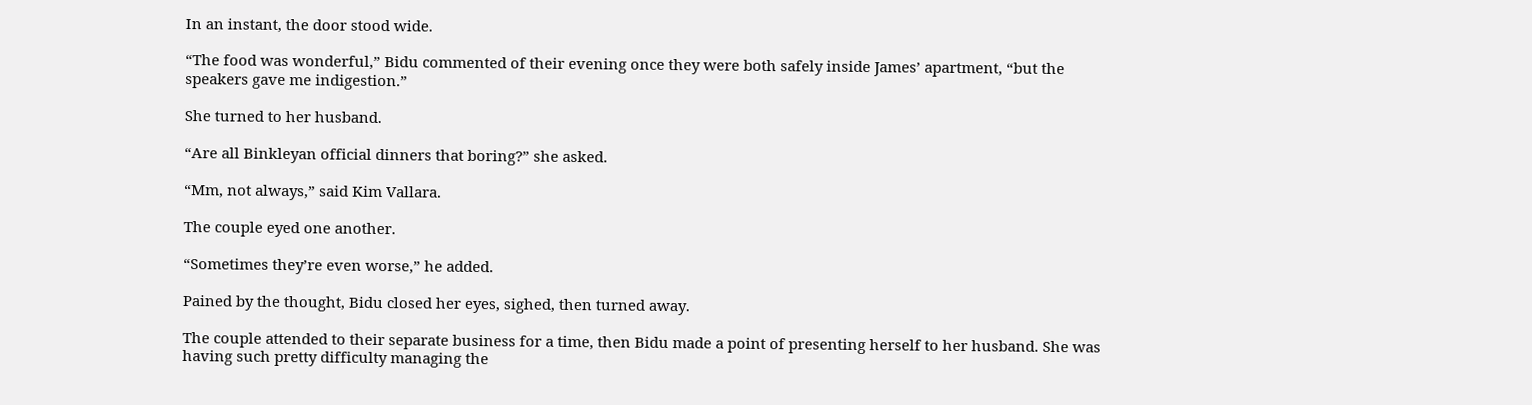In an instant, the door stood wide.

“The food was wonderful,” Bidu commented of their evening once they were both safely inside James’ apartment, “but the speakers gave me indigestion.”

She turned to her husband.

“Are all Binkleyan official dinners that boring?” she asked.

“Mm, not always,” said Kim Vallara.

The couple eyed one another.

“Sometimes they’re even worse,” he added.

Pained by the thought, Bidu closed her eyes, sighed, then turned away.

The couple attended to their separate business for a time, then Bidu made a point of presenting herself to her husband. She was having such pretty difficulty managing the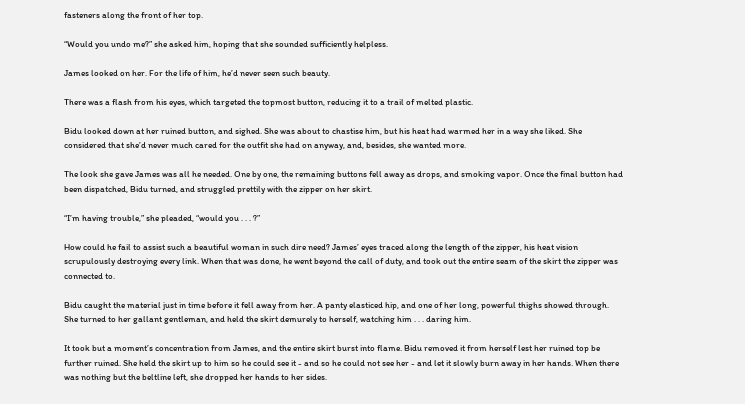fasteners along the front of her top.

“Would you undo me?” she asked him, hoping that she sounded sufficiently helpless.

James looked on her. For the life of him, he’d never seen such beauty.

There was a flash from his eyes, which targeted the topmost button, reducing it to a trail of melted plastic.

Bidu looked down at her ruined button, and sighed. She was about to chastise him, but his heat had warmed her in a way she liked. She considered that she’d never much cared for the outfit she had on anyway, and, besides, she wanted more.

The look she gave James was all he needed. One by one, the remaining buttons fell away as drops, and smoking vapor. Once the final button had been dispatched, Bidu turned, and struggled prettily with the zipper on her skirt.

“I’m having trouble,” she pleaded, “would you . . . ?”

How could he fail to assist such a beautiful woman in such dire need? James’ eyes traced along the length of the zipper, his heat vision scrupulously destroying every link. When that was done, he went beyond the call of duty, and took out the entire seam of the skirt the zipper was connected to.

Bidu caught the material just in time before it fell away from her. A panty elasticed hip, and one of her long, powerful thighs showed through. She turned to her gallant gentleman, and held the skirt demurely to herself, watching him . . . daring him.

It took but a moment’s concentration from James, and the entire skirt burst into flame. Bidu removed it from herself lest her ruined top be further ruined. She held the skirt up to him so he could see it - and so he could not see her - and let it slowly burn away in her hands. When there was nothing but the beltline left, she dropped her hands to her sides.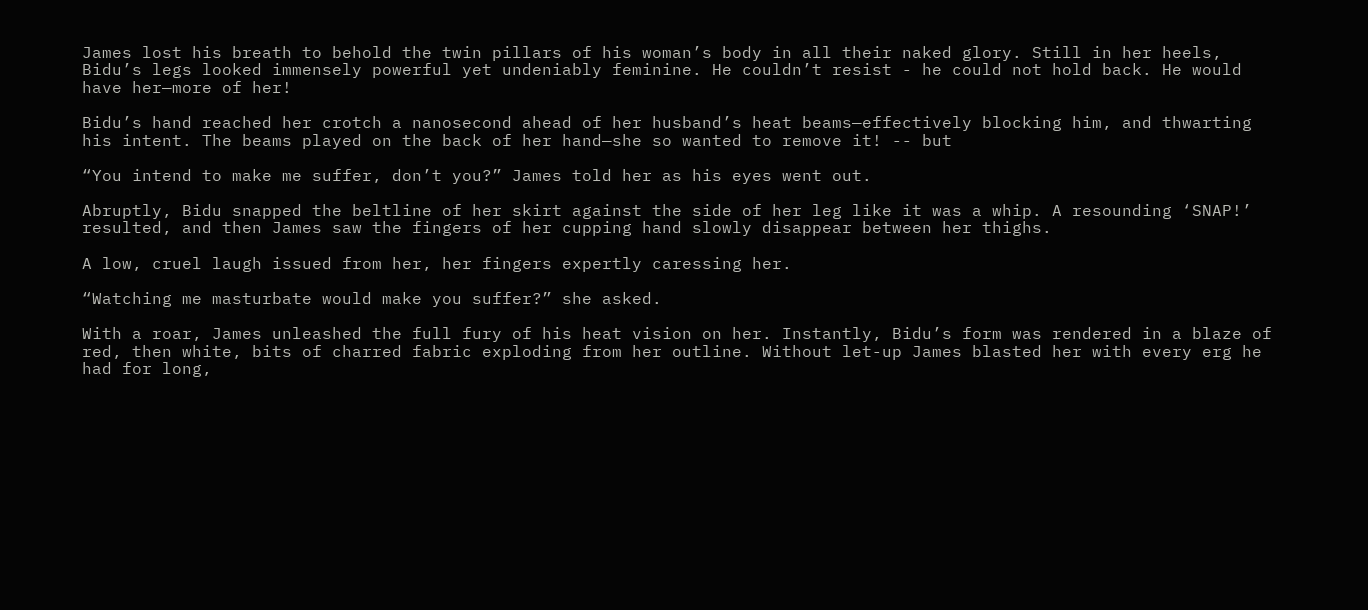James lost his breath to behold the twin pillars of his woman’s body in all their naked glory. Still in her heels, Bidu’s legs looked immensely powerful yet undeniably feminine. He couldn’t resist - he could not hold back. He would have her—more of her!

Bidu’s hand reached her crotch a nanosecond ahead of her husband’s heat beams—effectively blocking him, and thwarting his intent. The beams played on the back of her hand—she so wanted to remove it! -- but

“You intend to make me suffer, don’t you?” James told her as his eyes went out.

Abruptly, Bidu snapped the beltline of her skirt against the side of her leg like it was a whip. A resounding ‘SNAP!’ resulted, and then James saw the fingers of her cupping hand slowly disappear between her thighs.

A low, cruel laugh issued from her, her fingers expertly caressing her.

“Watching me masturbate would make you suffer?” she asked.

With a roar, James unleashed the full fury of his heat vision on her. Instantly, Bidu’s form was rendered in a blaze of red, then white, bits of charred fabric exploding from her outline. Without let-up James blasted her with every erg he had for long,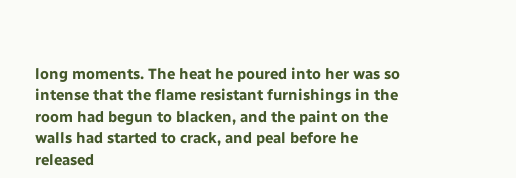long moments. The heat he poured into her was so intense that the flame resistant furnishings in the room had begun to blacken, and the paint on the walls had started to crack, and peal before he released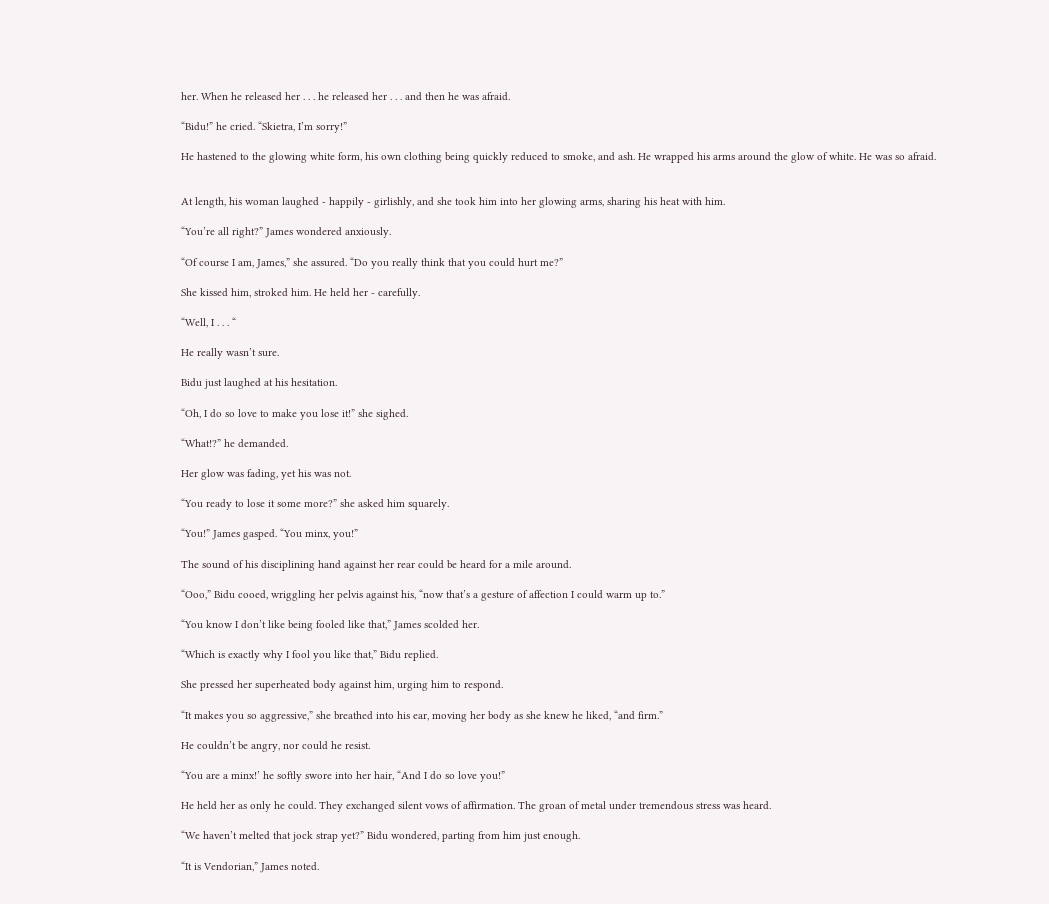her. When he released her . . . he released her . . . and then he was afraid.

“Bidu!” he cried. “Skietra, I’m sorry!”

He hastened to the glowing white form, his own clothing being quickly reduced to smoke, and ash. He wrapped his arms around the glow of white. He was so afraid.


At length, his woman laughed - happily - girlishly, and she took him into her glowing arms, sharing his heat with him.

“You’re all right?” James wondered anxiously.

“Of course I am, James,” she assured. “Do you really think that you could hurt me?”

She kissed him, stroked him. He held her - carefully.

“Well, I . . . “

He really wasn’t sure.

Bidu just laughed at his hesitation.

“Oh, I do so love to make you lose it!” she sighed.

“What!?” he demanded.

Her glow was fading, yet his was not.

“You ready to lose it some more?” she asked him squarely.

“You!” James gasped. “You minx, you!”

The sound of his disciplining hand against her rear could be heard for a mile around.

“Ooo,” Bidu cooed, wriggling her pelvis against his, “now that’s a gesture of affection I could warm up to.”

“You know I don’t like being fooled like that,” James scolded her.

“Which is exactly why I fool you like that,” Bidu replied.

She pressed her superheated body against him, urging him to respond.

“It makes you so aggressive,” she breathed into his ear, moving her body as she knew he liked, “and firm.”

He couldn’t be angry, nor could he resist.

“You are a minx!’ he softly swore into her hair, “And I do so love you!”

He held her as only he could. They exchanged silent vows of affirmation. The groan of metal under tremendous stress was heard.

“We haven’t melted that jock strap yet?” Bidu wondered, parting from him just enough.

“It is Vendorian,” James noted.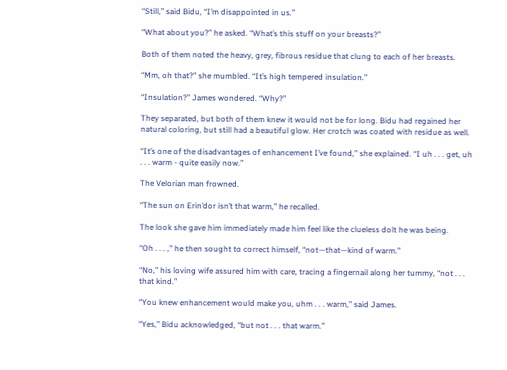“Still,” said Bidu, “I’m disappointed in us.”

“What about you?” he asked. “What’s this stuff on your breasts?”

Both of them noted the heavy, grey, fibrous residue that clung to each of her breasts.

“Mm, oh that?” she mumbled. “It’s high tempered insulation.”

“Insulation?” James wondered. “Why?”

They separated, but both of them knew it would not be for long. Bidu had regained her natural coloring, but still had a beautiful glow. Her crotch was coated with residue as well.

“It’s one of the disadvantages of enhancement I’ve found,” she explained. “I uh . . . get, uh . . . warm - quite easily now.”

The Velorian man frowned.

“The sun on Erin’dor isn’t that warm,” he recalled.

The look she gave him immediately made him feel like the clueless dolt he was being.

“Oh . . . ,” he then sought to correct himself, “not—that—kind of warm.”

“No,” his loving wife assured him with care, tracing a fingernail along her tummy, “not . . . that kind.”

“You knew enhancement would make you, uhm . . . warm,” said James.

“Yes,” Bidu acknowledged, “but not . . . that warm.”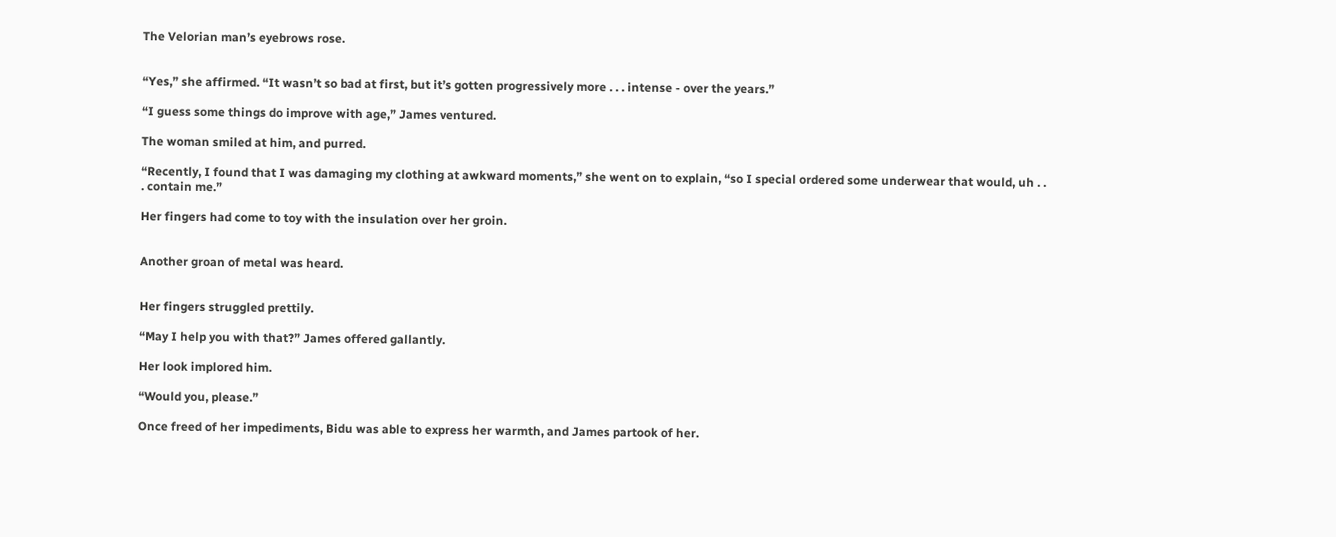The Velorian man’s eyebrows rose.


“Yes,” she affirmed. “It wasn’t so bad at first, but it’s gotten progressively more . . . intense - over the years.”

“I guess some things do improve with age,” James ventured.

The woman smiled at him, and purred.

“Recently, I found that I was damaging my clothing at awkward moments,” she went on to explain, “so I special ordered some underwear that would, uh . . . contain me.”

Her fingers had come to toy with the insulation over her groin.


Another groan of metal was heard.


Her fingers struggled prettily.

“May I help you with that?” James offered gallantly.

Her look implored him.

“Would you, please.”

Once freed of her impediments, Bidu was able to express her warmth, and James partook of her.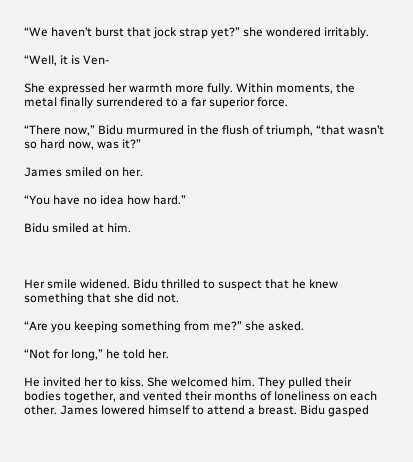“We haven’t burst that jock strap yet?” she wondered irritably.

“Well, it is Ven-

She expressed her warmth more fully. Within moments, the metal finally surrendered to a far superior force.

“There now,” Bidu murmured in the flush of triumph, “that wasn’t so hard now, was it?”

James smiled on her.

“You have no idea how hard.”

Bidu smiled at him.



Her smile widened. Bidu thrilled to suspect that he knew something that she did not.

“Are you keeping something from me?” she asked.

“Not for long,” he told her.

He invited her to kiss. She welcomed him. They pulled their bodies together, and vented their months of loneliness on each other. James lowered himself to attend a breast. Bidu gasped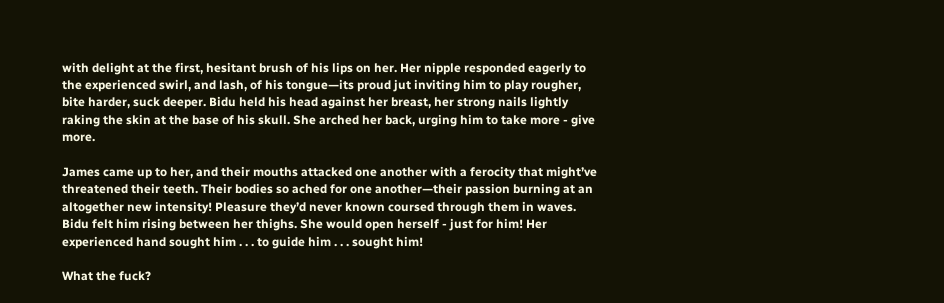with delight at the first, hesitant brush of his lips on her. Her nipple responded eagerly to the experienced swirl, and lash, of his tongue—its proud jut inviting him to play rougher, bite harder, suck deeper. Bidu held his head against her breast, her strong nails lightly raking the skin at the base of his skull. She arched her back, urging him to take more - give more.

James came up to her, and their mouths attacked one another with a ferocity that might’ve threatened their teeth. Their bodies so ached for one another—their passion burning at an altogether new intensity! Pleasure they’d never known coursed through them in waves. Bidu felt him rising between her thighs. She would open herself - just for him! Her experienced hand sought him . . . to guide him . . . sought him!

What the fuck?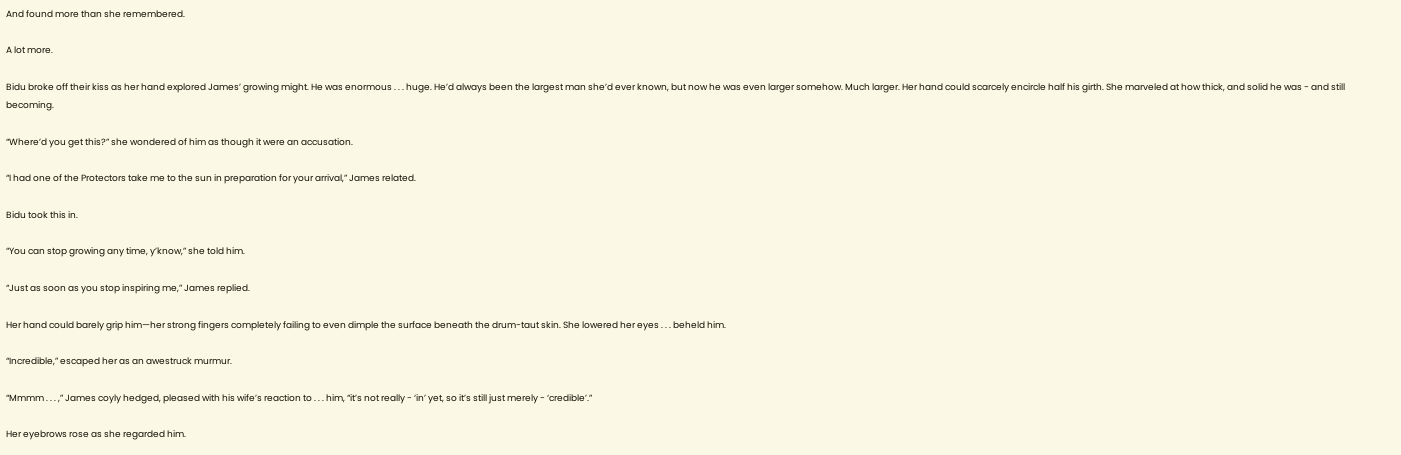And found more than she remembered.

A lot more.

Bidu broke off their kiss as her hand explored James’ growing might. He was enormous . . . huge. He’d always been the largest man she’d ever known, but now he was even larger somehow. Much larger. Her hand could scarcely encircle half his girth. She marveled at how thick, and solid he was - and still becoming.

“Where’d you get this?” she wondered of him as though it were an accusation.

“I had one of the Protectors take me to the sun in preparation for your arrival,” James related.

Bidu took this in.

“You can stop growing any time, y’know,” she told him.

“Just as soon as you stop inspiring me,” James replied.

Her hand could barely grip him—her strong fingers completely failing to even dimple the surface beneath the drum-taut skin. She lowered her eyes . . . beheld him.

“Incredible,” escaped her as an awestruck murmur.

“Mmmm . . . ,” James coyly hedged, pleased with his wife’s reaction to . . . him, “it’s not really - ‘in’ yet, so it’s still just merely - ‘credible’.”

Her eyebrows rose as she regarded him.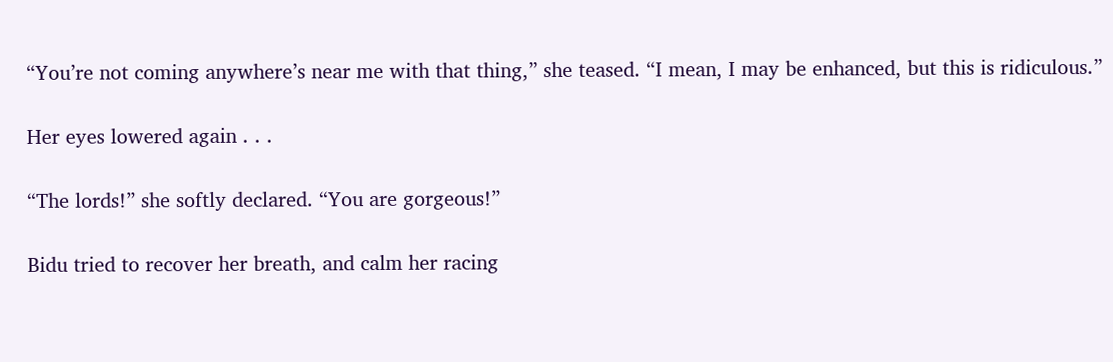“You’re not coming anywhere’s near me with that thing,” she teased. “I mean, I may be enhanced, but this is ridiculous.”

Her eyes lowered again . . .

“The lords!” she softly declared. “You are gorgeous!”

Bidu tried to recover her breath, and calm her racing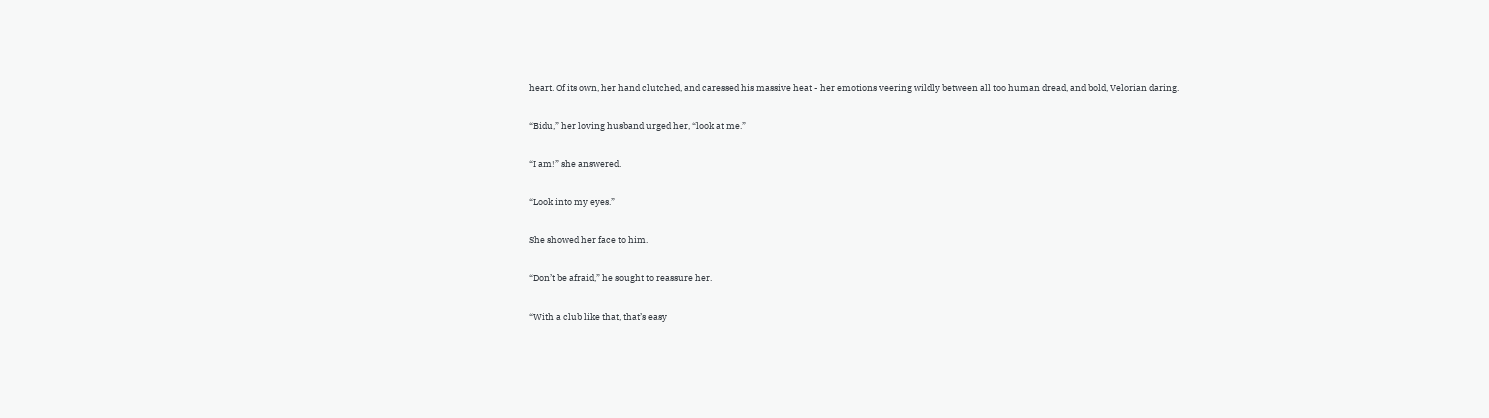heart. Of its own, her hand clutched, and caressed his massive heat - her emotions veering wildly between all too human dread, and bold, Velorian daring.

“Bidu,” her loving husband urged her, “look at me.”

“I am!” she answered.

“Look into my eyes.”

She showed her face to him.

“Don’t be afraid,” he sought to reassure her.

“With a club like that, that’s easy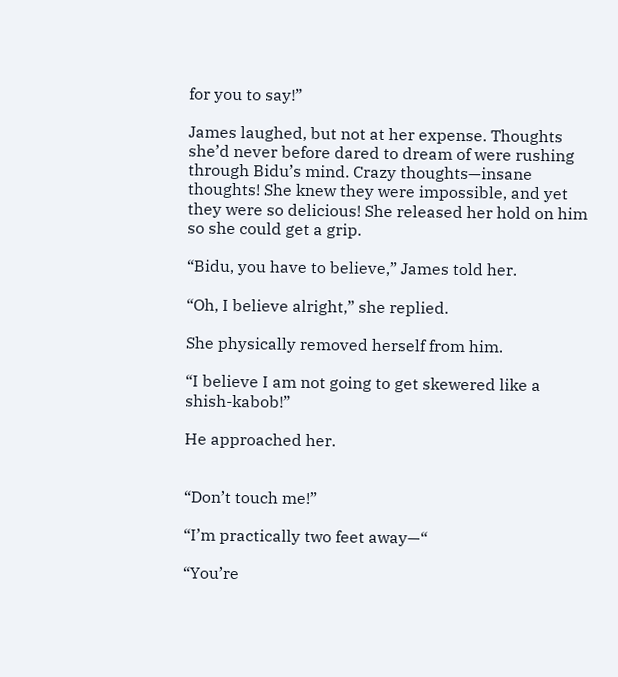for you to say!”

James laughed, but not at her expense. Thoughts she’d never before dared to dream of were rushing through Bidu’s mind. Crazy thoughts—insane thoughts! She knew they were impossible, and yet they were so delicious! She released her hold on him so she could get a grip.

“Bidu, you have to believe,” James told her.

“Oh, I believe alright,” she replied.

She physically removed herself from him.

“I believe I am not going to get skewered like a shish-kabob!”

He approached her.


“Don’t touch me!”

“I’m practically two feet away—“

“You’re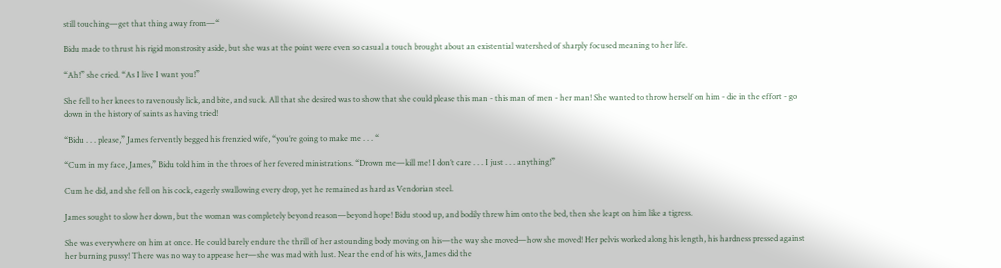still touching—get that thing away from—“

Bidu made to thrust his rigid monstrosity aside, but she was at the point were even so casual a touch brought about an existential watershed of sharply focused meaning to her life.

“Ah!” she cried. “As I live I want you!”

She fell to her knees to ravenously lick, and bite, and suck. All that she desired was to show that she could please this man - this man of men - her man! She wanted to throw herself on him - die in the effort - go down in the history of saints as having tried!

“Bidu . . . please,” James fervently begged his frenzied wife, “you’re going to make me . . . “

“Cum in my face, James,” Bidu told him in the throes of her fevered ministrations. “Drown me—kill me! I don’t care . . . I just . . . anything!”

Cum he did, and she fell on his cock, eagerly swallowing every drop, yet he remained as hard as Vendorian steel.

James sought to slow her down, but the woman was completely beyond reason—beyond hope! Bidu stood up, and bodily threw him onto the bed, then she leapt on him like a tigress.

She was everywhere on him at once. He could barely endure the thrill of her astounding body moving on his—the way she moved—how she moved! Her pelvis worked along his length, his hardness pressed against her burning pussy! There was no way to appease her—she was mad with lust. Near the end of his wits, James did the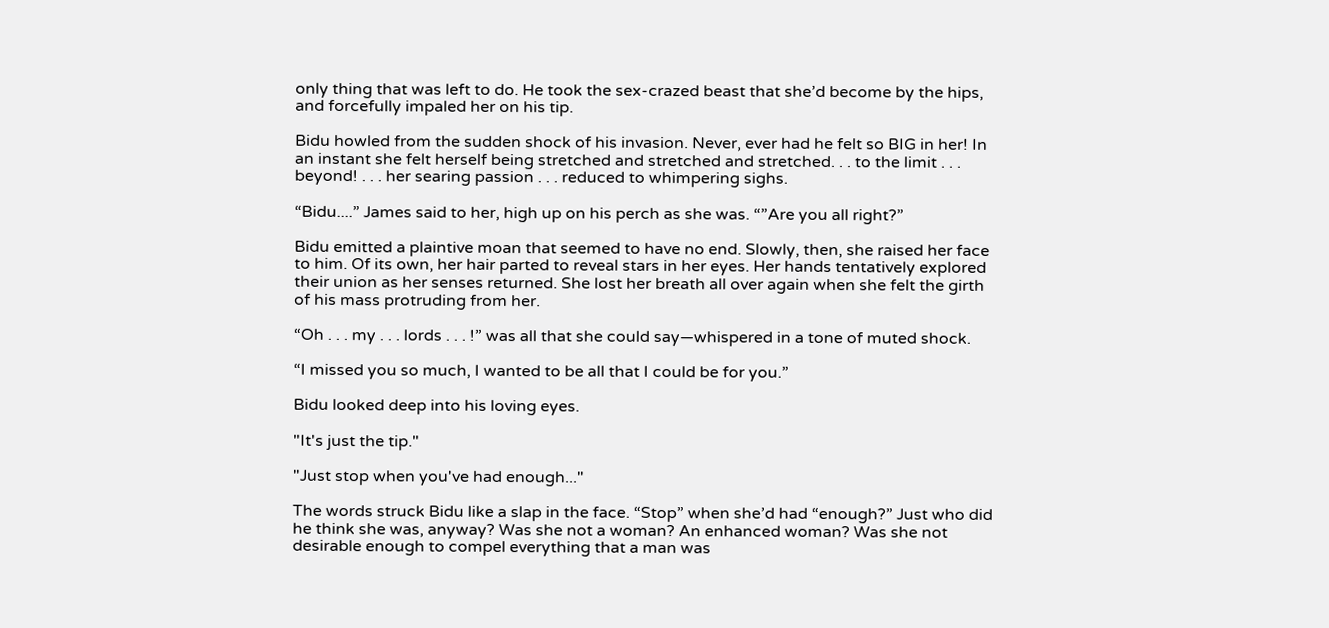only thing that was left to do. He took the sex-crazed beast that she’d become by the hips, and forcefully impaled her on his tip.

Bidu howled from the sudden shock of his invasion. Never, ever had he felt so BIG in her! In an instant she felt herself being stretched and stretched and stretched. . . to the limit . . . beyond! . . . her searing passion . . . reduced to whimpering sighs.

“Bidu....” James said to her, high up on his perch as she was. “”Are you all right?”

Bidu emitted a plaintive moan that seemed to have no end. Slowly, then, she raised her face to him. Of its own, her hair parted to reveal stars in her eyes. Her hands tentatively explored their union as her senses returned. She lost her breath all over again when she felt the girth of his mass protruding from her.

“Oh . . . my . . . lords . . . !” was all that she could say—whispered in a tone of muted shock.

“I missed you so much, I wanted to be all that I could be for you.”

Bidu looked deep into his loving eyes.

"It's just the tip."

"Just stop when you've had enough..."

The words struck Bidu like a slap in the face. “Stop” when she’d had “enough?” Just who did he think she was, anyway? Was she not a woman? An enhanced woman? Was she not desirable enough to compel everything that a man was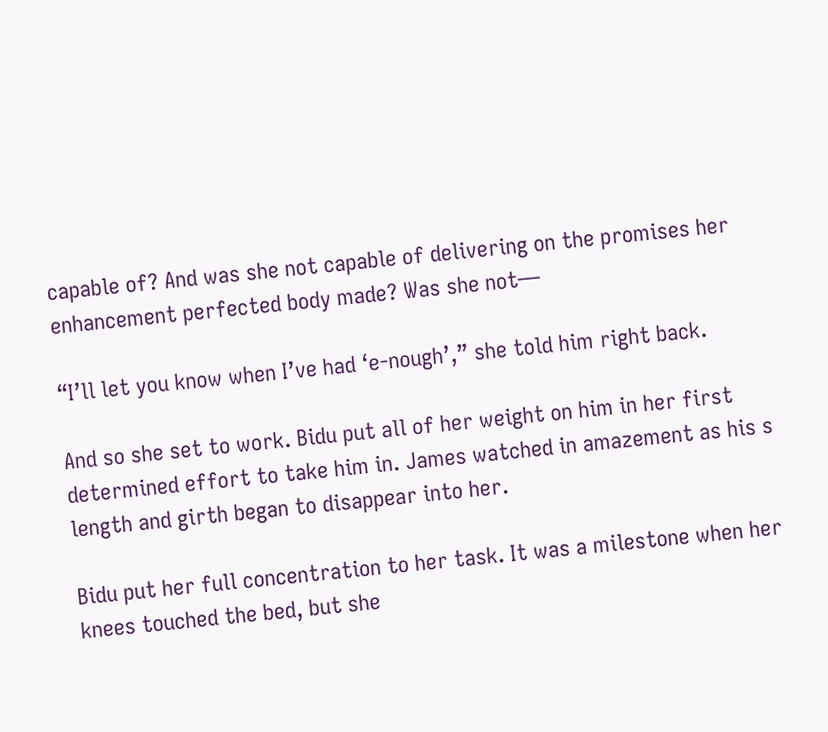capable of? And was she not capable of delivering on the promises her enhancement perfected body made? Was she not—

“I’ll let you know when I’ve had ‘e-nough’,” she told him right back.

And so she set to work. Bidu put all of her weight on him in her first determined effort to take him in. James watched in amazement as his s length and girth began to disappear into her.

Bidu put her full concentration to her task. It was a milestone when her knees touched the bed, but she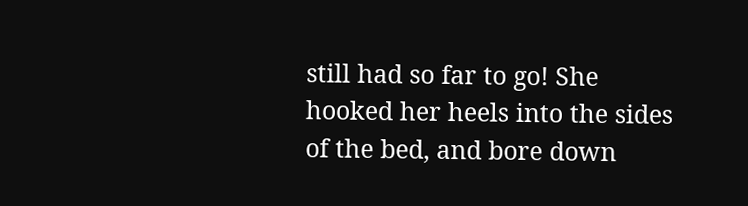still had so far to go! She hooked her heels into the sides of the bed, and bore down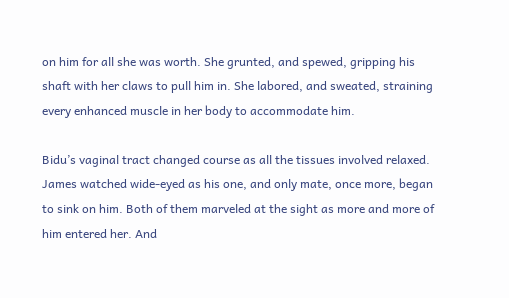on him for all she was worth. She grunted, and spewed, gripping his shaft with her claws to pull him in. She labored, and sweated, straining every enhanced muscle in her body to accommodate him.

Bidu’s vaginal tract changed course as all the tissues involved relaxed. James watched wide-eyed as his one, and only mate, once more, began to sink on him. Both of them marveled at the sight as more and more of him entered her. And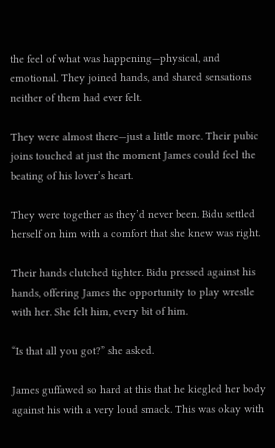the feel of what was happening—physical, and emotional. They joined hands, and shared sensations neither of them had ever felt.

They were almost there—just a little more. Their pubic joins touched at just the moment James could feel the beating of his lover’s heart.

They were together as they’d never been. Bidu settled herself on him with a comfort that she knew was right.

Their hands clutched tighter. Bidu pressed against his hands, offering James the opportunity to play wrestle with her. She felt him, every bit of him.

“Is that all you got?” she asked.

James guffawed so hard at this that he kiegled her body against his with a very loud smack. This was okay with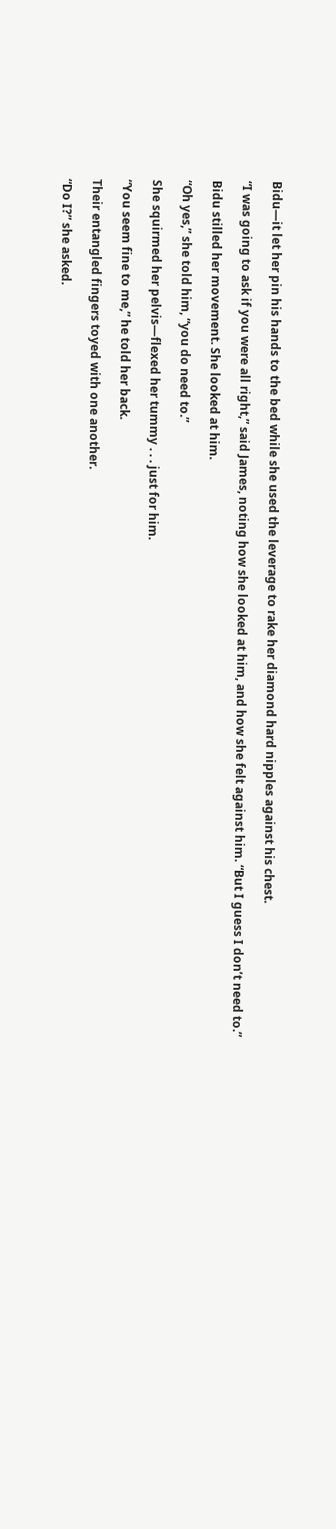Bidu—it let her pin his hands to the bed while she used the leverage to rake her diamond hard nipples against his chest.

“I was going to ask if you were all right,” said James, noting how she looked at him, and how she felt against him. “But I guess I don’t need to.”

Bidu stilled her movement. She looked at him.

“Oh yes,” she told him, “you do need to.”

She squirmed her pelvis—flexed her tummy . . . just for him.

“You seem fine to me,” he told her back.

Their entangled fingers toyed with one another.

“Do I?” she asked.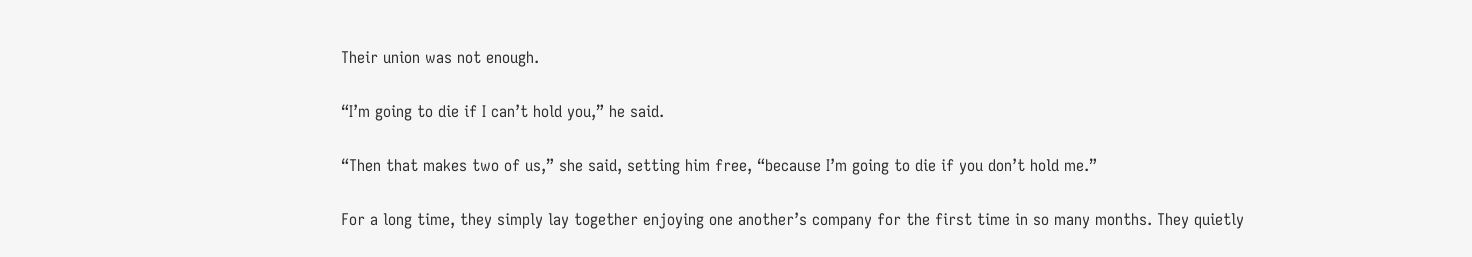Their union was not enough.

“I’m going to die if I can’t hold you,” he said.

“Then that makes two of us,” she said, setting him free, “because I’m going to die if you don’t hold me.”

For a long time, they simply lay together enjoying one another’s company for the first time in so many months. They quietly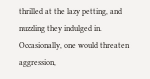thrilled at the lazy petting, and nuzzling they indulged in. Occasionally, one would threaten aggression,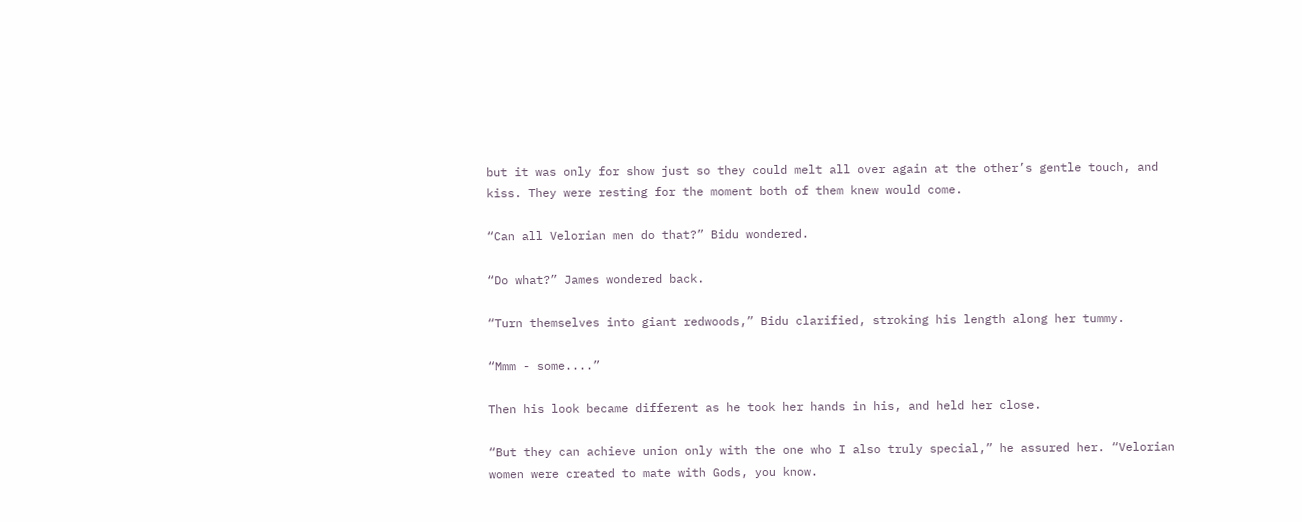but it was only for show just so they could melt all over again at the other’s gentle touch, and kiss. They were resting for the moment both of them knew would come.

“Can all Velorian men do that?” Bidu wondered.

“Do what?” James wondered back.

“Turn themselves into giant redwoods,” Bidu clarified, stroking his length along her tummy.

“Mmm - some....”

Then his look became different as he took her hands in his, and held her close.

“But they can achieve union only with the one who I also truly special,” he assured her. “Velorian women were created to mate with Gods, you know.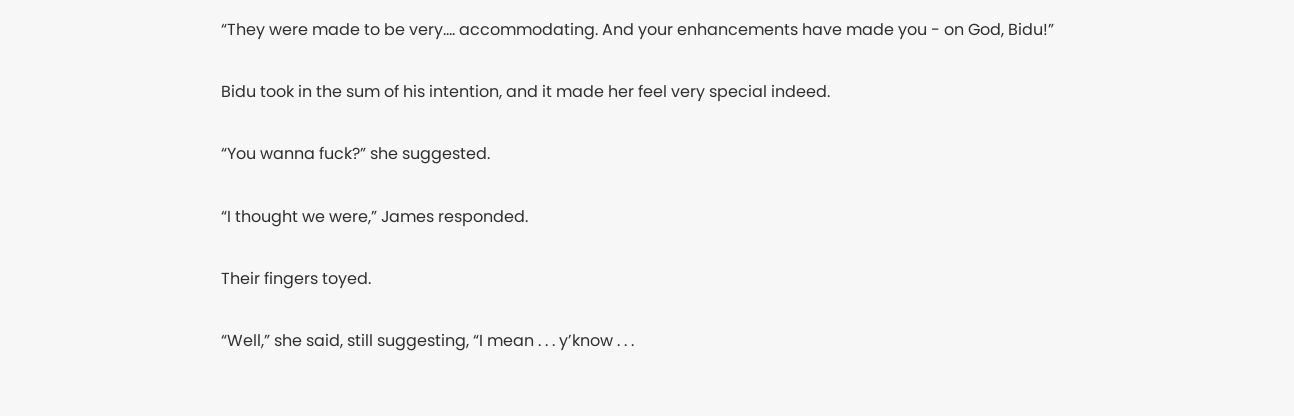“They were made to be very.... accommodating. And your enhancements have made you - on God, Bidu!”

Bidu took in the sum of his intention, and it made her feel very special indeed.

“You wanna fuck?” she suggested.

“I thought we were,” James responded.

Their fingers toyed.

“Well,” she said, still suggesting, “I mean . . . y’know . . .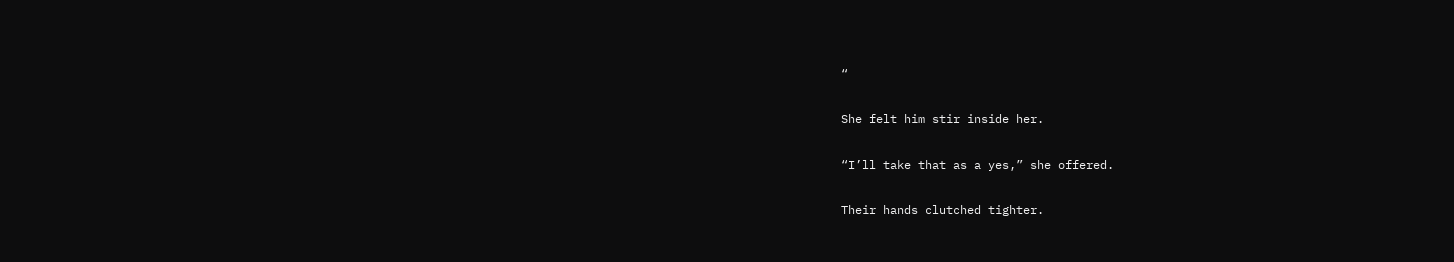“

She felt him stir inside her.

“I’ll take that as a yes,” she offered.

Their hands clutched tighter.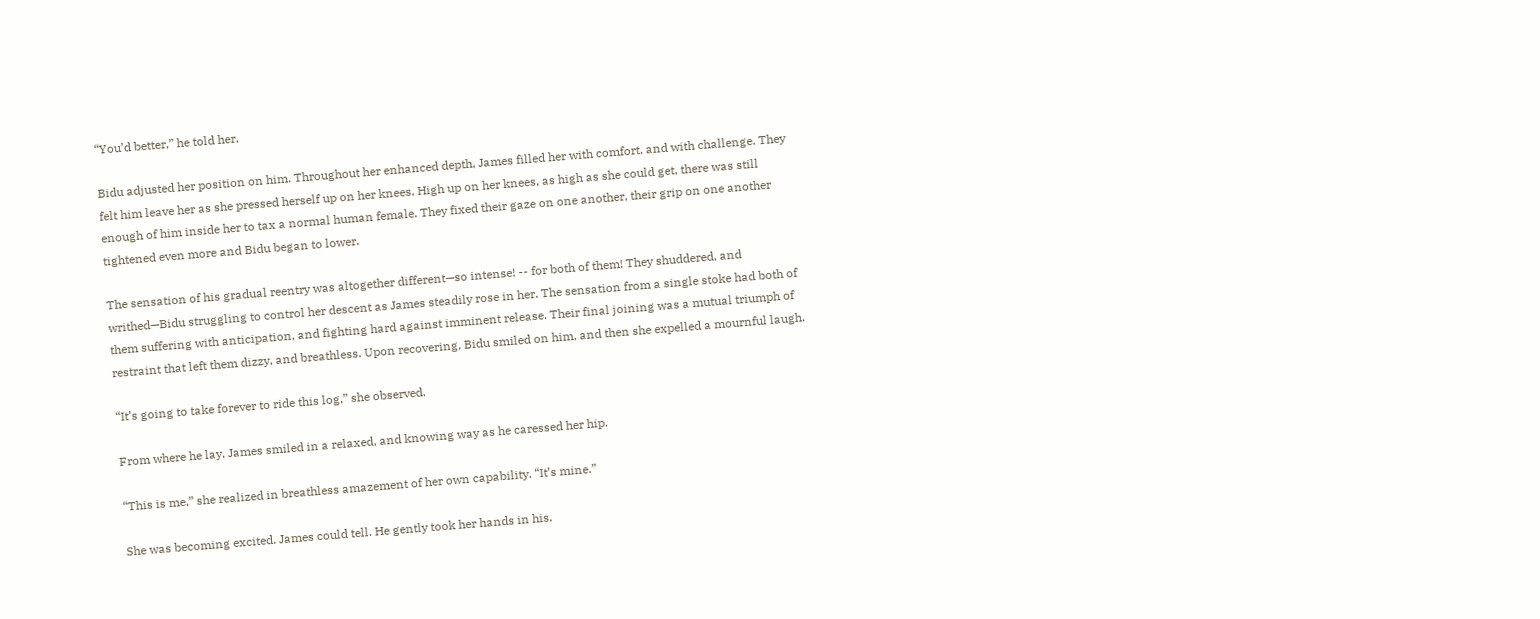“You’d better,” he told her.

Bidu adjusted her position on him. Throughout her enhanced depth, James filled her with comfort, and with challenge. They felt him leave her as she pressed herself up on her knees. High up on her knees, as high as she could get, there was still enough of him inside her to tax a normal human female. They fixed their gaze on one another, their grip on one another tightened even more and Bidu began to lower.

The sensation of his gradual reentry was altogether different—so intense! -- for both of them! They shuddered, and writhed—Bidu struggling to control her descent as James steadily rose in her. The sensation from a single stoke had both of them suffering with anticipation, and fighting hard against imminent release. Their final joining was a mutual triumph of restraint that left them dizzy, and breathless. Upon recovering, Bidu smiled on him, and then she expelled a mournful laugh.

“It’s going to take forever to ride this log,” she observed.

From where he lay, James smiled in a relaxed, and knowing way as he caressed her hip.

“This is me,” she realized in breathless amazement of her own capability. “It’s mine.”

She was becoming excited. James could tell. He gently took her hands in his.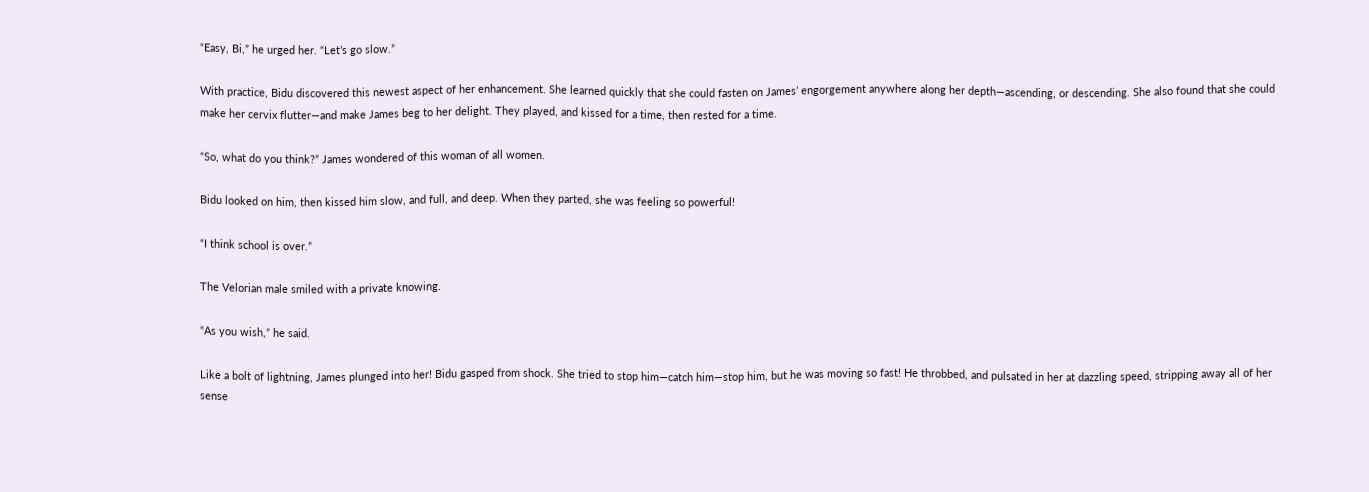“Easy, Bi,” he urged her. “Let’s go slow.”

With practice, Bidu discovered this newest aspect of her enhancement. She learned quickly that she could fasten on James’ engorgement anywhere along her depth—ascending, or descending. She also found that she could make her cervix flutter—and make James beg to her delight. They played, and kissed for a time, then rested for a time.

“So, what do you think?” James wondered of this woman of all women.

Bidu looked on him, then kissed him slow, and full, and deep. When they parted, she was feeling so powerful!

“I think school is over.”

The Velorian male smiled with a private knowing.

“As you wish,” he said.

Like a bolt of lightning, James plunged into her! Bidu gasped from shock. She tried to stop him—catch him—stop him, but he was moving so fast! He throbbed, and pulsated in her at dazzling speed, stripping away all of her sense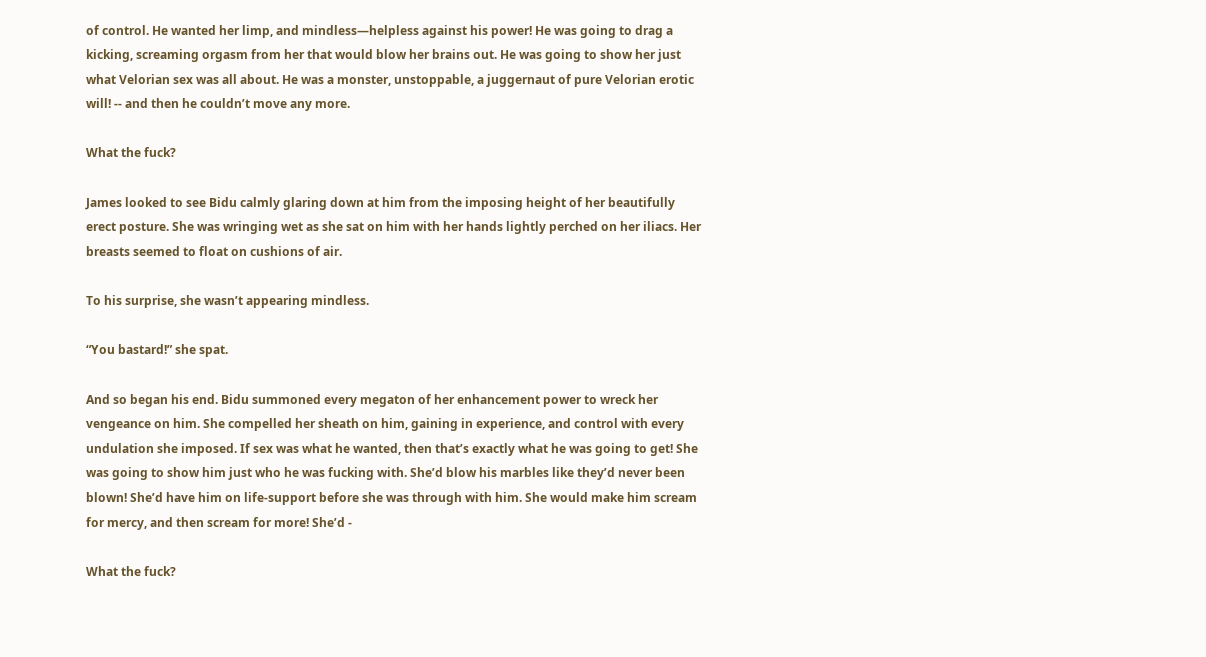of control. He wanted her limp, and mindless—helpless against his power! He was going to drag a kicking, screaming orgasm from her that would blow her brains out. He was going to show her just what Velorian sex was all about. He was a monster, unstoppable, a juggernaut of pure Velorian erotic will! -- and then he couldn’t move any more.

What the fuck?

James looked to see Bidu calmly glaring down at him from the imposing height of her beautifully erect posture. She was wringing wet as she sat on him with her hands lightly perched on her iliacs. Her breasts seemed to float on cushions of air.

To his surprise, she wasn’t appearing mindless.

“You bastard!” she spat.

And so began his end. Bidu summoned every megaton of her enhancement power to wreck her vengeance on him. She compelled her sheath on him, gaining in experience, and control with every undulation she imposed. If sex was what he wanted, then that’s exactly what he was going to get! She was going to show him just who he was fucking with. She’d blow his marbles like they’d never been blown! She’d have him on life-support before she was through with him. She would make him scream for mercy, and then scream for more! She’d -

What the fuck?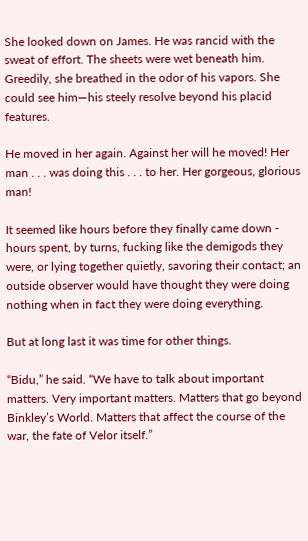She looked down on James. He was rancid with the sweat of effort. The sheets were wet beneath him. Greedily, she breathed in the odor of his vapors. She could see him—his steely resolve beyond his placid features.

He moved in her again. Against her will he moved! Her man . . . was doing this . . . to her. Her gorgeous, glorious man!

It seemed like hours before they finally came down - hours spent, by turns, fucking like the demigods they were, or lying together quietly, savoring their contact; an outside observer would have thought they were doing nothing when in fact they were doing everything.

But at long last it was time for other things.

“Bidu,” he said. “We have to talk about important matters. Very important matters. Matters that go beyond Binkley’s World. Matters that affect the course of the war, the fate of Velor itself.”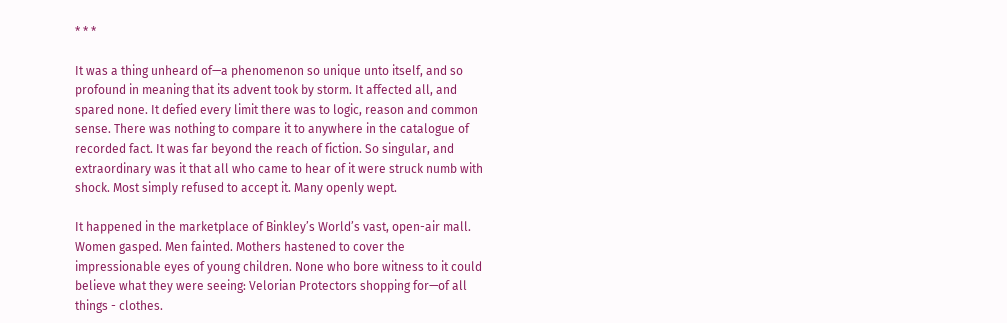* * *

It was a thing unheard of—a phenomenon so unique unto itself, and so profound in meaning that its advent took by storm. It affected all, and spared none. It defied every limit there was to logic, reason and common sense. There was nothing to compare it to anywhere in the catalogue of recorded fact. It was far beyond the reach of fiction. So singular, and extraordinary was it that all who came to hear of it were struck numb with shock. Most simply refused to accept it. Many openly wept.

It happened in the marketplace of Binkley’s World’s vast, open-air mall. Women gasped. Men fainted. Mothers hastened to cover the impressionable eyes of young children. None who bore witness to it could believe what they were seeing: Velorian Protectors shopping for—of all things - clothes.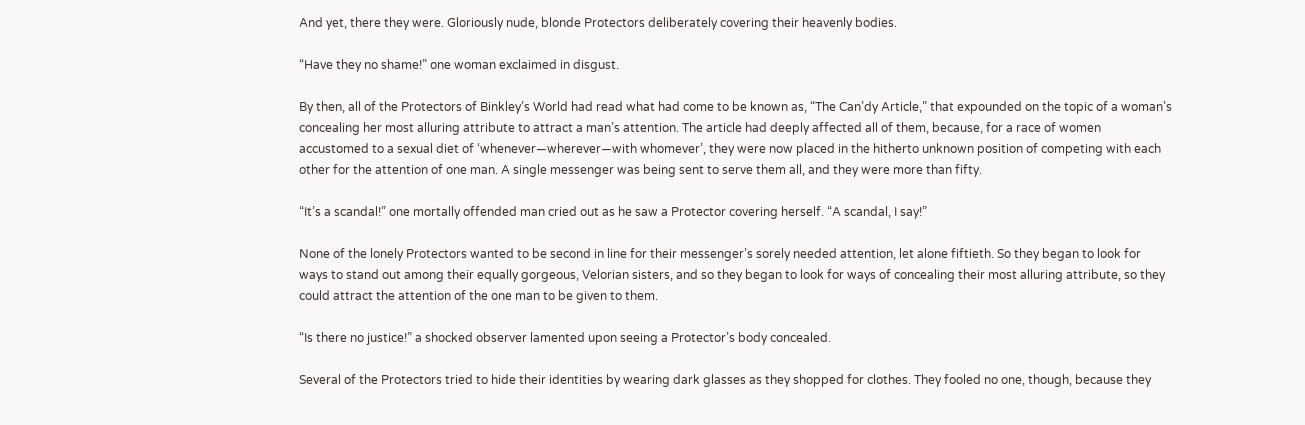And yet, there they were. Gloriously nude, blonde Protectors deliberately covering their heavenly bodies.

“Have they no shame!” one woman exclaimed in disgust.

By then, all of the Protectors of Binkley’s World had read what had come to be known as, “The Can’dy Article,” that expounded on the topic of a woman’s concealing her most alluring attribute to attract a man’s attention. The article had deeply affected all of them, because, for a race of women accustomed to a sexual diet of ‘whenever—wherever—with whomever’, they were now placed in the hitherto unknown position of competing with each other for the attention of one man. A single messenger was being sent to serve them all, and they were more than fifty.

“It’s a scandal!” one mortally offended man cried out as he saw a Protector covering herself. “A scandal, I say!”

None of the lonely Protectors wanted to be second in line for their messenger’s sorely needed attention, let alone fiftieth. So they began to look for ways to stand out among their equally gorgeous, Velorian sisters, and so they began to look for ways of concealing their most alluring attribute, so they could attract the attention of the one man to be given to them.

“Is there no justice!” a shocked observer lamented upon seeing a Protector’s body concealed.

Several of the Protectors tried to hide their identities by wearing dark glasses as they shopped for clothes. They fooled no one, though, because they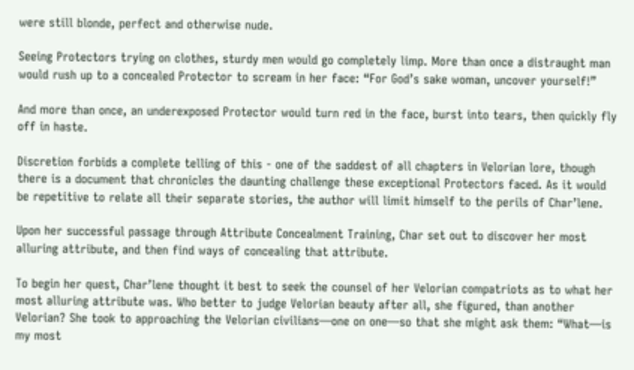were still blonde, perfect and otherwise nude.

Seeing Protectors trying on clothes, sturdy men would go completely limp. More than once a distraught man would rush up to a concealed Protector to scream in her face: “For God’s sake woman, uncover yourself!”

And more than once, an underexposed Protector would turn red in the face, burst into tears, then quickly fly off in haste.

Discretion forbids a complete telling of this - one of the saddest of all chapters in Velorian lore, though there is a document that chronicles the daunting challenge these exceptional Protectors faced. As it would be repetitive to relate all their separate stories, the author will limit himself to the perils of Char’lene.

Upon her successful passage through Attribute Concealment Training, Char set out to discover her most alluring attribute, and then find ways of concealing that attribute.

To begin her quest, Char’lene thought it best to seek the counsel of her Velorian compatriots as to what her most alluring attribute was. Who better to judge Velorian beauty after all, she figured, than another Velorian? She took to approaching the Velorian civilians—one on one—so that she might ask them: “What—is my most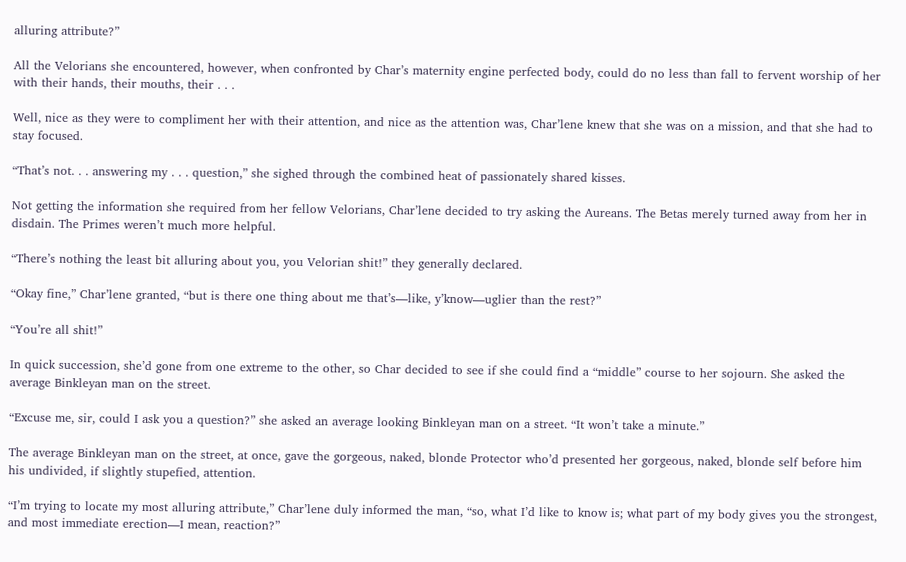alluring attribute?”

All the Velorians she encountered, however, when confronted by Char’s maternity engine perfected body, could do no less than fall to fervent worship of her with their hands, their mouths, their . . .

Well, nice as they were to compliment her with their attention, and nice as the attention was, Char’lene knew that she was on a mission, and that she had to stay focused.

“That’s not. . . answering my . . . question,” she sighed through the combined heat of passionately shared kisses.

Not getting the information she required from her fellow Velorians, Char’lene decided to try asking the Aureans. The Betas merely turned away from her in disdain. The Primes weren’t much more helpful.

“There’s nothing the least bit alluring about you, you Velorian shit!” they generally declared.

“Okay fine,” Char’lene granted, “but is there one thing about me that’s—like, y’know—uglier than the rest?”

“You’re all shit!”

In quick succession, she’d gone from one extreme to the other, so Char decided to see if she could find a “middle” course to her sojourn. She asked the average Binkleyan man on the street.

“Excuse me, sir, could I ask you a question?” she asked an average looking Binkleyan man on a street. “It won’t take a minute.”

The average Binkleyan man on the street, at once, gave the gorgeous, naked, blonde Protector who’d presented her gorgeous, naked, blonde self before him his undivided, if slightly stupefied, attention.

“I’m trying to locate my most alluring attribute,” Char’lene duly informed the man, “so, what I’d like to know is; what part of my body gives you the strongest, and most immediate erection—I mean, reaction?”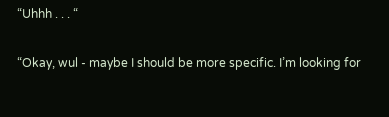“Uhhh . . . “

“Okay, wul - maybe I should be more specific. I’m looking for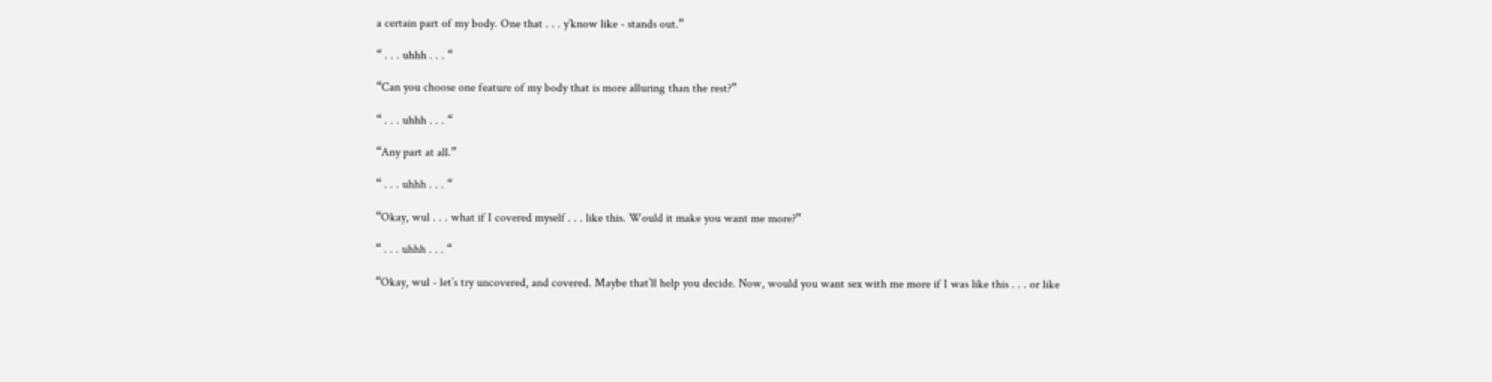a certain part of my body. One that . . . y’know like - stands out.”

“ . . . uhhh . . . “

“Can you choose one feature of my body that is more alluring than the rest?”

“ . . . uhhh . . . “

“Any part at all.”

“ . . . uhhh . . . “

“Okay, wul . . . what if I covered myself . . . like this. Would it make you want me more?”

“ . . . uhhh . . . “

“Okay, wul - let’s try uncovered, and covered. Maybe that’ll help you decide. Now, would you want sex with me more if I was like this . . . or like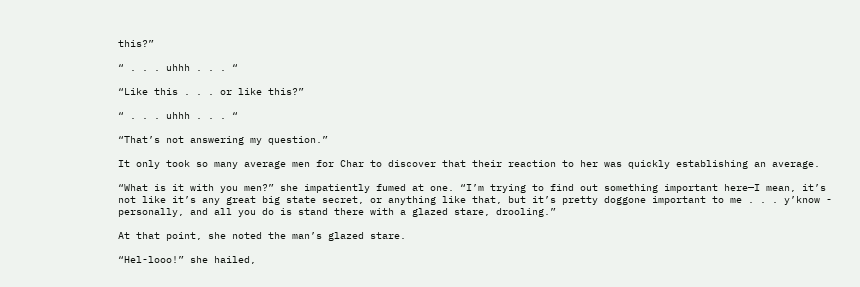this?”

“ . . . uhhh . . . “

“Like this . . . or like this?”

“ . . . uhhh . . . “

“That’s not answering my question.”

It only took so many average men for Char to discover that their reaction to her was quickly establishing an average.

“What is it with you men?” she impatiently fumed at one. “I’m trying to find out something important here—I mean, it’s not like it’s any great big state secret, or anything like that, but it’s pretty doggone important to me . . . y’know - personally, and all you do is stand there with a glazed stare, drooling.”

At that point, she noted the man’s glazed stare.

“Hel-looo!” she hailed,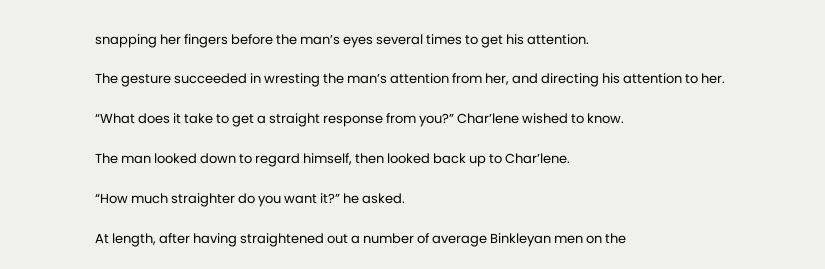snapping her fingers before the man’s eyes several times to get his attention.

The gesture succeeded in wresting the man’s attention from her, and directing his attention to her.

“What does it take to get a straight response from you?” Char’lene wished to know.

The man looked down to regard himself, then looked back up to Char’lene.

“How much straighter do you want it?” he asked.

At length, after having straightened out a number of average Binkleyan men on the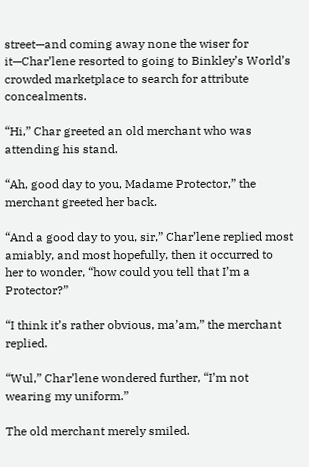street—and coming away none the wiser for it—Char’lene resorted to going to Binkley’s World’s crowded marketplace to search for attribute concealments.

“Hi,” Char greeted an old merchant who was attending his stand.

“Ah, good day to you, Madame Protector,” the merchant greeted her back.

“And a good day to you, sir,” Char’lene replied most amiably, and most hopefully, then it occurred to her to wonder, “how could you tell that I’m a Protector?”

“I think it’s rather obvious, ma’am,” the merchant replied.

“Wul,” Char’lene wondered further, “I’m not wearing my uniform.”

The old merchant merely smiled.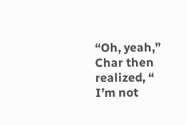“Oh, yeah,” Char then realized, “ I’m not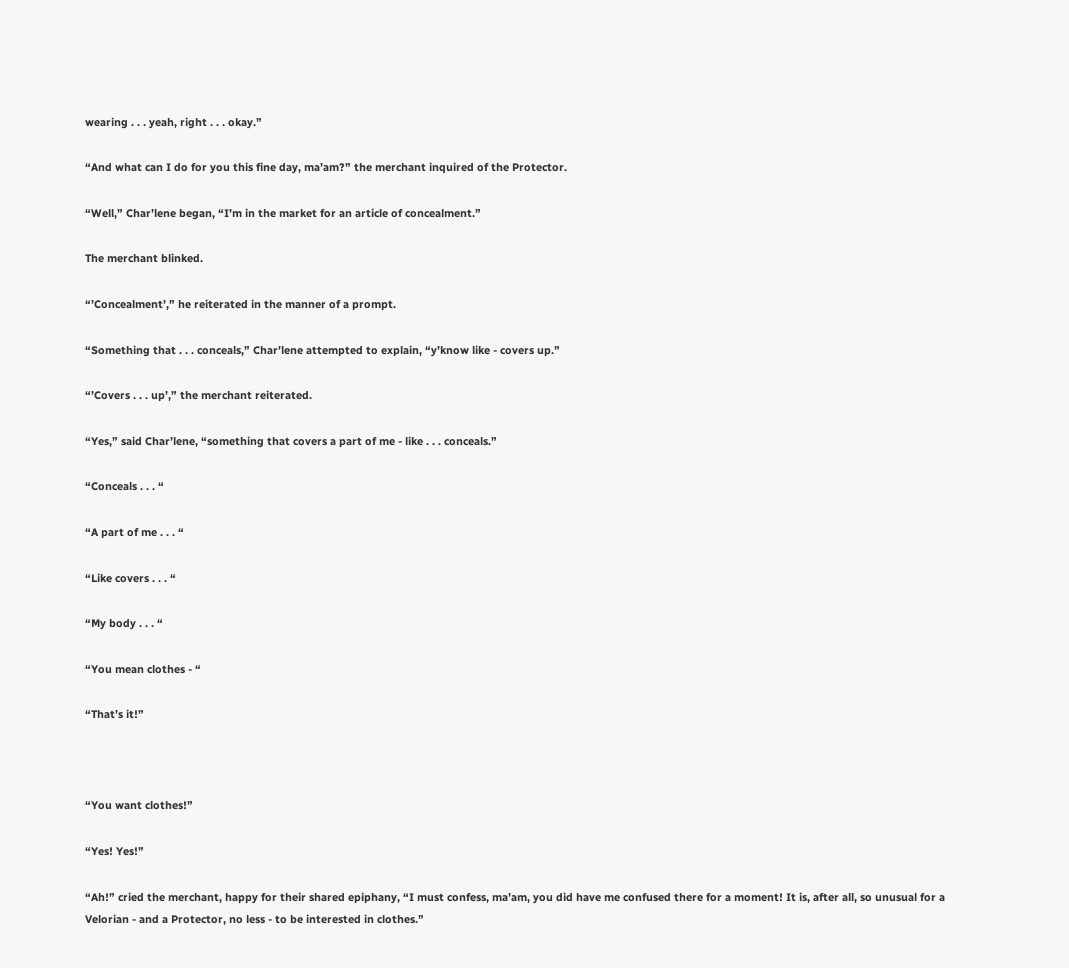wearing . . . yeah, right . . . okay.”

“And what can I do for you this fine day, ma’am?” the merchant inquired of the Protector.

“Well,” Char’lene began, “I’m in the market for an article of concealment.”

The merchant blinked.

“’Concealment’,” he reiterated in the manner of a prompt.

“Something that . . . conceals,” Char’lene attempted to explain, “y’know like - covers up.”

“’Covers . . . up’,” the merchant reiterated.

“Yes,” said Char’lene, “something that covers a part of me - like . . . conceals.”

“Conceals . . . “

“A part of me . . . “

“Like covers . . . “

“My body . . . “

“You mean clothes - “

“That’s it!”



“You want clothes!”

“Yes! Yes!”

“Ah!” cried the merchant, happy for their shared epiphany, “I must confess, ma’am, you did have me confused there for a moment! It is, after all, so unusual for a Velorian - and a Protector, no less - to be interested in clothes.”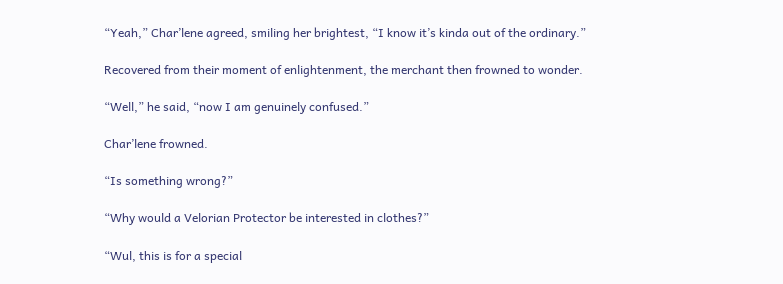“Yeah,” Char’lene agreed, smiling her brightest, “I know it’s kinda out of the ordinary.”

Recovered from their moment of enlightenment, the merchant then frowned to wonder.

“Well,” he said, “now I am genuinely confused.”

Char’lene frowned.

“Is something wrong?”

“Why would a Velorian Protector be interested in clothes?”

“Wul, this is for a special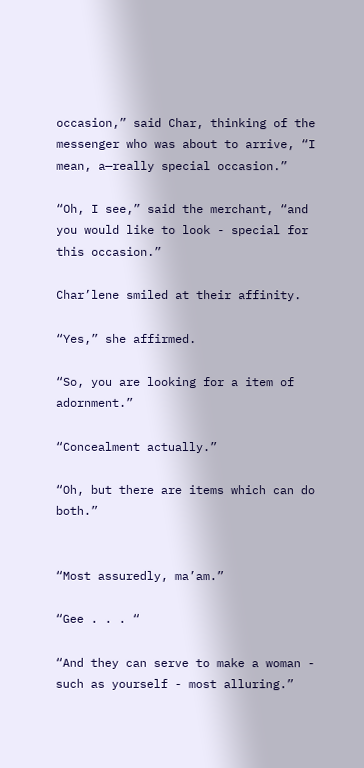occasion,” said Char, thinking of the messenger who was about to arrive, “I mean, a—really special occasion.”

“Oh, I see,” said the merchant, “and you would like to look - special for this occasion.”

Char’lene smiled at their affinity.

“Yes,” she affirmed.

“So, you are looking for a item of adornment.”

“Concealment actually.”

“Oh, but there are items which can do both.”


“Most assuredly, ma’am.”

“Gee . . . “

“And they can serve to make a woman - such as yourself - most alluring.”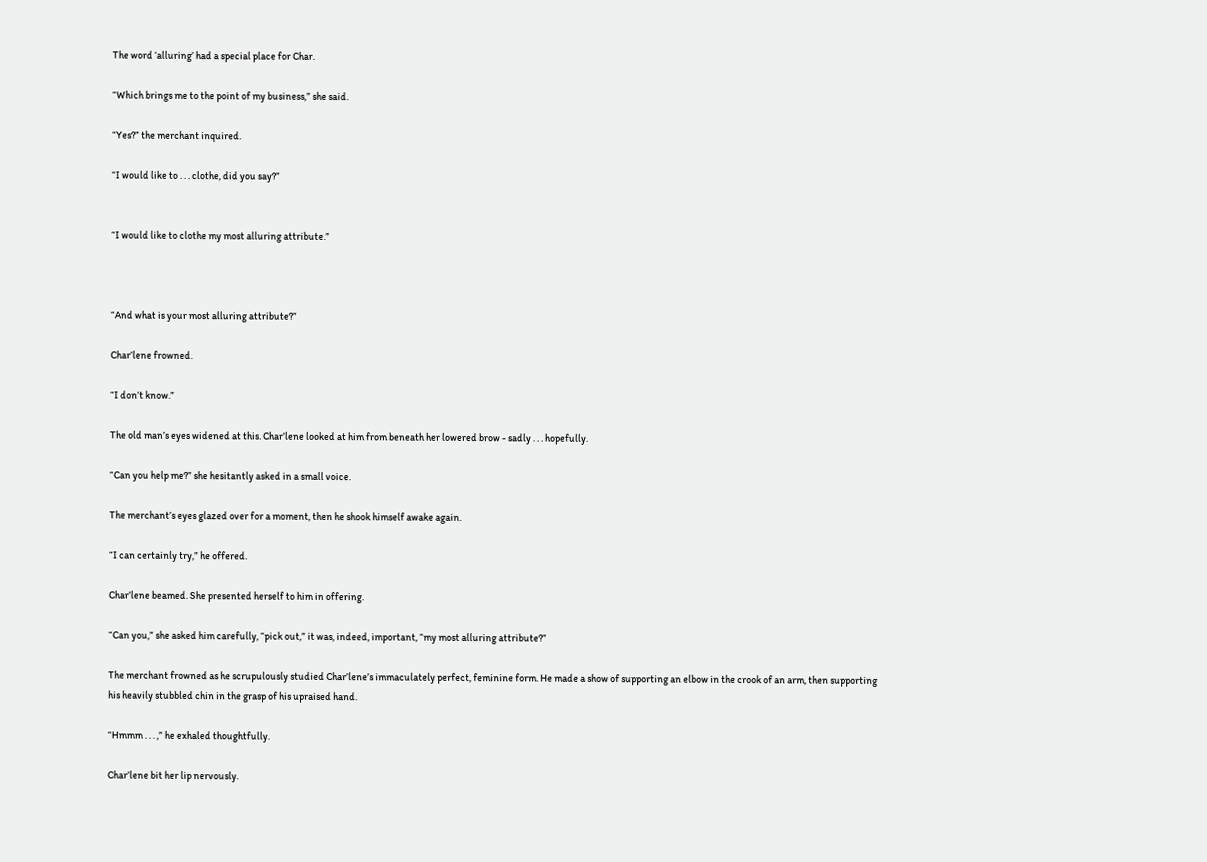The word ‘alluring’ had a special place for Char.

“Which brings me to the point of my business,” she said.

“Yes?” the merchant inquired.

“I would like to . . . clothe, did you say?”


“I would like to clothe my most alluring attribute.”



“And what is your most alluring attribute?”

Char’lene frowned.

“I don’t know.”

The old man’s eyes widened at this. Char’lene looked at him from beneath her lowered brow - sadly . . . hopefully.

“Can you help me?” she hesitantly asked in a small voice.

The merchant’s eyes glazed over for a moment, then he shook himself awake again.

“I can certainly try,” he offered.

Char’lene beamed. She presented herself to him in offering.

“Can you,” she asked him carefully, “pick out,” it was, indeed, important, “my most alluring attribute?”

The merchant frowned as he scrupulously studied Char’lene’s immaculately perfect, feminine form. He made a show of supporting an elbow in the crook of an arm, then supporting his heavily stubbled chin in the grasp of his upraised hand.

“Hmmm . . . ,” he exhaled thoughtfully.

Char’lene bit her lip nervously.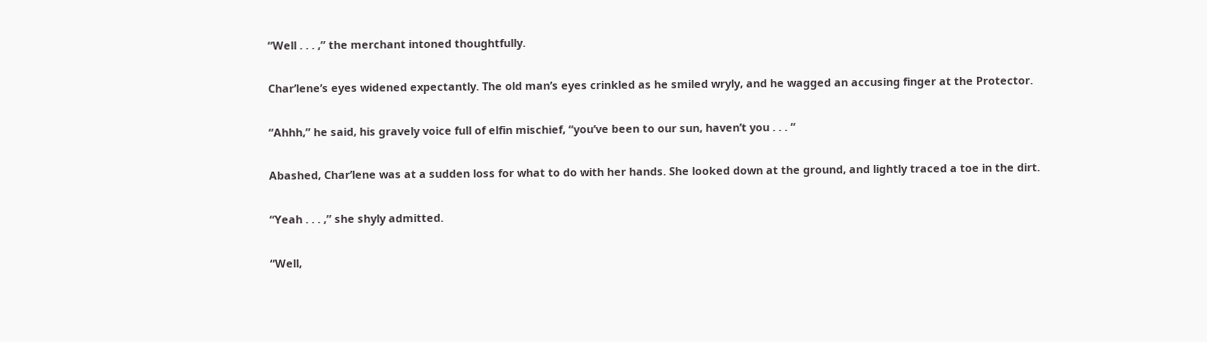“Well . . . ,” the merchant intoned thoughtfully.

Char’lene’s eyes widened expectantly. The old man’s eyes crinkled as he smiled wryly, and he wagged an accusing finger at the Protector.

“Ahhh,” he said, his gravely voice full of elfin mischief, “you’ve been to our sun, haven’t you . . . “

Abashed, Char’lene was at a sudden loss for what to do with her hands. She looked down at the ground, and lightly traced a toe in the dirt.

“Yeah . . . ,” she shyly admitted.

“Well,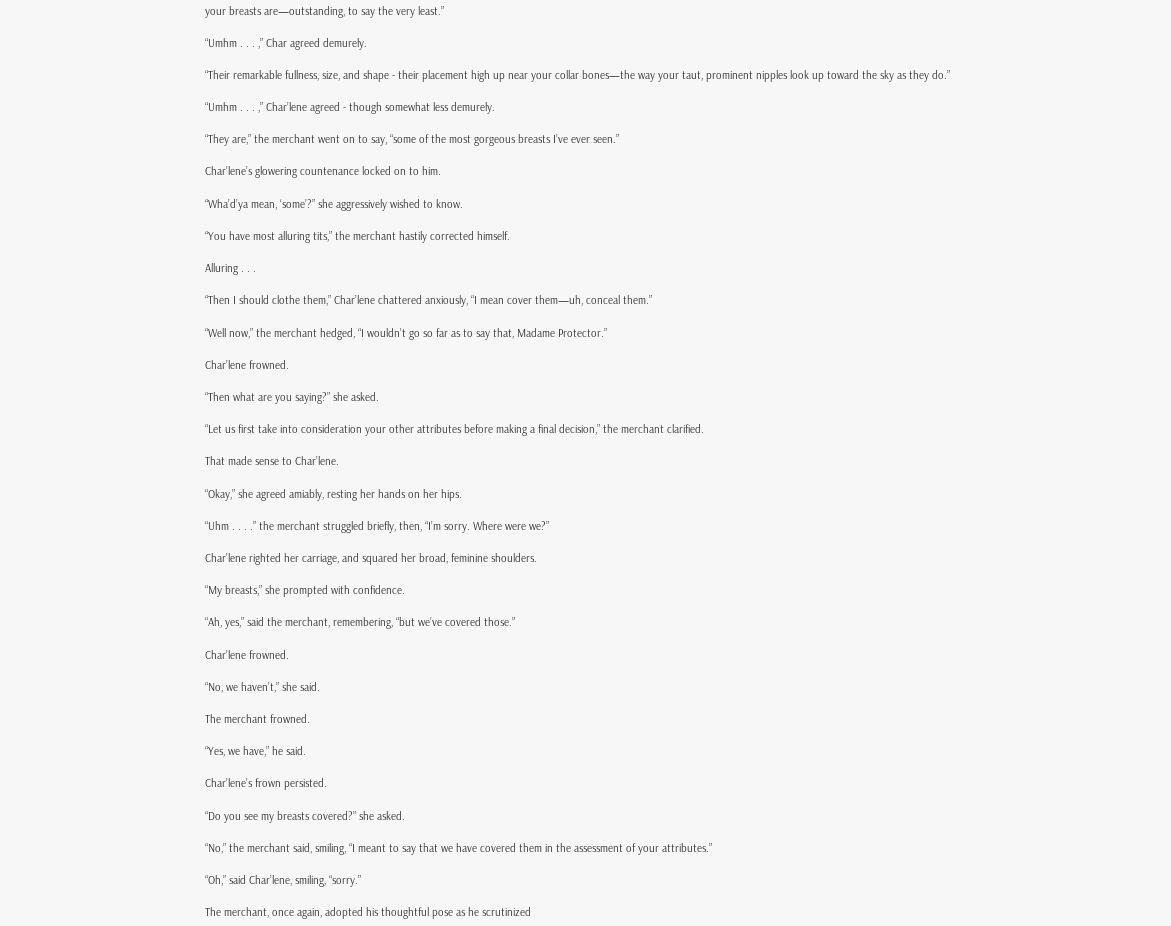your breasts are—outstanding, to say the very least.”

“Umhm . . . ,” Char agreed demurely.

“Their remarkable fullness, size, and shape - their placement high up near your collar bones—the way your taut, prominent nipples look up toward the sky as they do.”

“Umhm . . . ,” Char’lene agreed - though somewhat less demurely.

“They are,” the merchant went on to say, “some of the most gorgeous breasts I’ve ever seen.”

Char’lene’s glowering countenance locked on to him.

“Wha’d’ya mean, ‘some’?” she aggressively wished to know.

“You have most alluring tits,” the merchant hastily corrected himself.

Alluring . . .

“Then I should clothe them,” Char’lene chattered anxiously, “I mean cover them—uh, conceal them.”

“Well now,” the merchant hedged, “I wouldn’t go so far as to say that, Madame Protector.”

Char’lene frowned.

“Then what are you saying?” she asked.

“Let us first take into consideration your other attributes before making a final decision,” the merchant clarified.

That made sense to Char’lene.

“Okay,” she agreed amiably, resting her hands on her hips.

“Uhm . . . .” the merchant struggled briefly, then, “I’m sorry. Where were we?”

Char’lene righted her carriage, and squared her broad, feminine shoulders.

“My breasts,” she prompted with confidence.

“Ah, yes,” said the merchant, remembering, “but we’ve covered those.”

Char’lene frowned.

“No, we haven’t,” she said.

The merchant frowned.

“Yes, we have,” he said.

Char’lene’s frown persisted.

“Do you see my breasts covered?” she asked.

“No,” the merchant said, smiling, “I meant to say that we have covered them in the assessment of your attributes.”

“Oh,” said Char’lene, smiling, “sorry.”

The merchant, once again, adopted his thoughtful pose as he scrutinized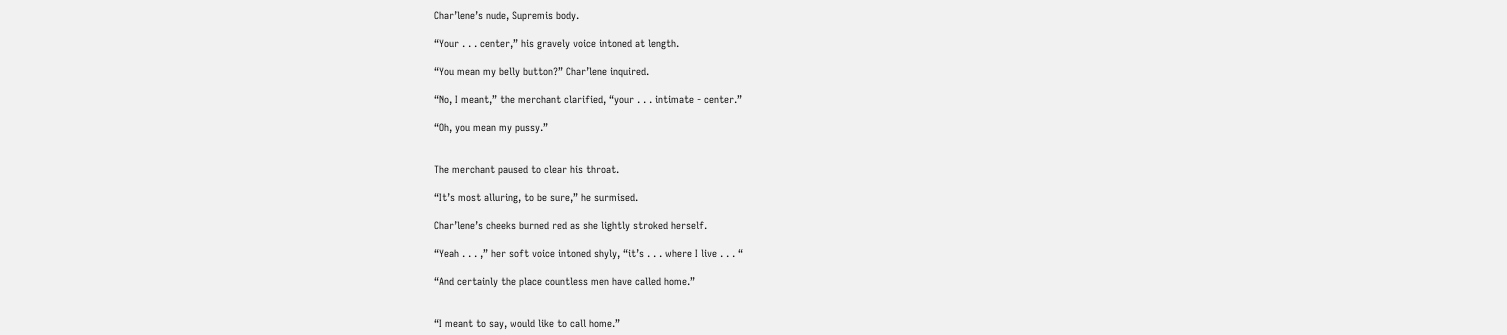Char’lene’s nude, Supremis body.

“Your . . . center,” his gravely voice intoned at length.

“You mean my belly button?” Char’lene inquired.

“No, I meant,” the merchant clarified, “your . . . intimate - center.”

“Oh, you mean my pussy.”


The merchant paused to clear his throat.

“It’s most alluring, to be sure,” he surmised.

Char’lene’s cheeks burned red as she lightly stroked herself.

“Yeah . . . ,” her soft voice intoned shyly, “it’s . . . where I live . . . “

“And certainly the place countless men have called home.”


“I meant to say, would like to call home.”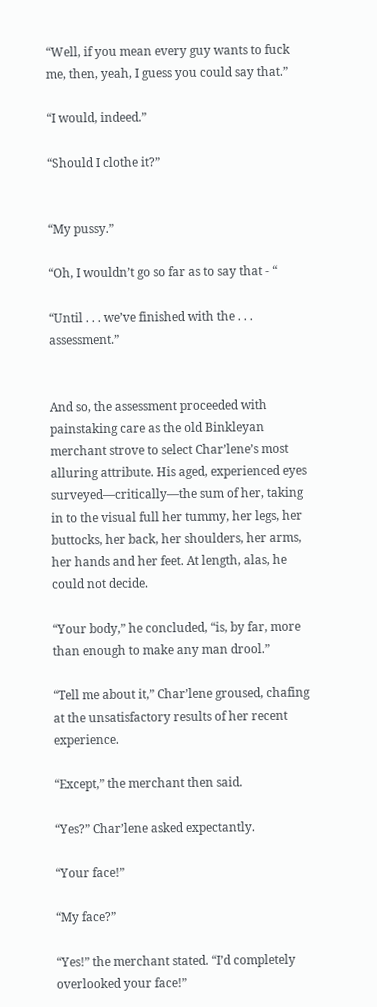“Well, if you mean every guy wants to fuck me, then, yeah, I guess you could say that.”

“I would, indeed.”

“Should I clothe it?”


“My pussy.”

“Oh, I wouldn’t go so far as to say that - “

“Until . . . we’ve finished with the . . . assessment.”


And so, the assessment proceeded with painstaking care as the old Binkleyan merchant strove to select Char’lene’s most alluring attribute. His aged, experienced eyes surveyed—critically—the sum of her, taking in to the visual full her tummy, her legs, her buttocks, her back, her shoulders, her arms, her hands and her feet. At length, alas, he could not decide.

“Your body,” he concluded, “is, by far, more than enough to make any man drool.”

“Tell me about it,” Char’lene groused, chafing at the unsatisfactory results of her recent experience.

“Except,” the merchant then said.

“Yes?” Char’lene asked expectantly.

“Your face!”

“My face?”

“Yes!” the merchant stated. “I’d completely overlooked your face!”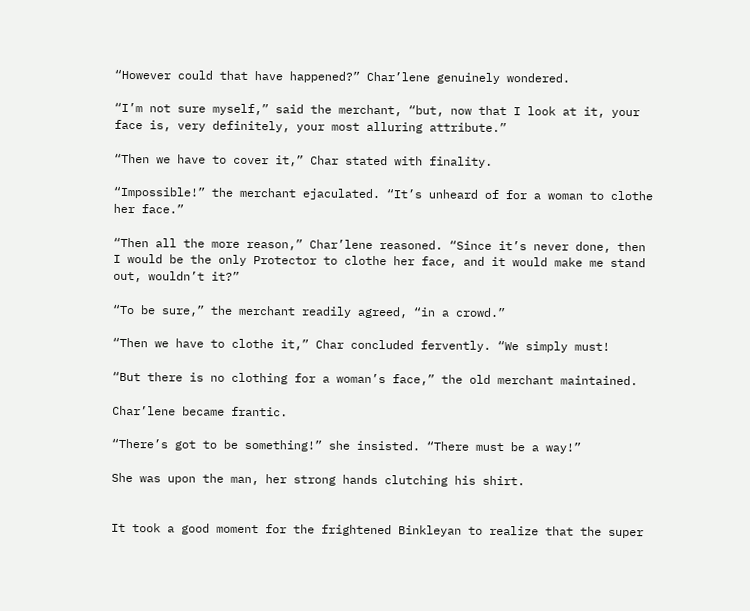“However could that have happened?” Char’lene genuinely wondered.

“I’m not sure myself,” said the merchant, “but, now that I look at it, your face is, very definitely, your most alluring attribute.”

“Then we have to cover it,” Char stated with finality.

“Impossible!” the merchant ejaculated. “It’s unheard of for a woman to clothe her face.”

“Then all the more reason,” Char’lene reasoned. “Since it’s never done, then I would be the only Protector to clothe her face, and it would make me stand out, wouldn’t it?”

“To be sure,” the merchant readily agreed, “in a crowd.”

“Then we have to clothe it,” Char concluded fervently. “We simply must!

“But there is no clothing for a woman’s face,” the old merchant maintained.

Char’lene became frantic.

“There’s got to be something!” she insisted. “There must be a way!”

She was upon the man, her strong hands clutching his shirt.


It took a good moment for the frightened Binkleyan to realize that the super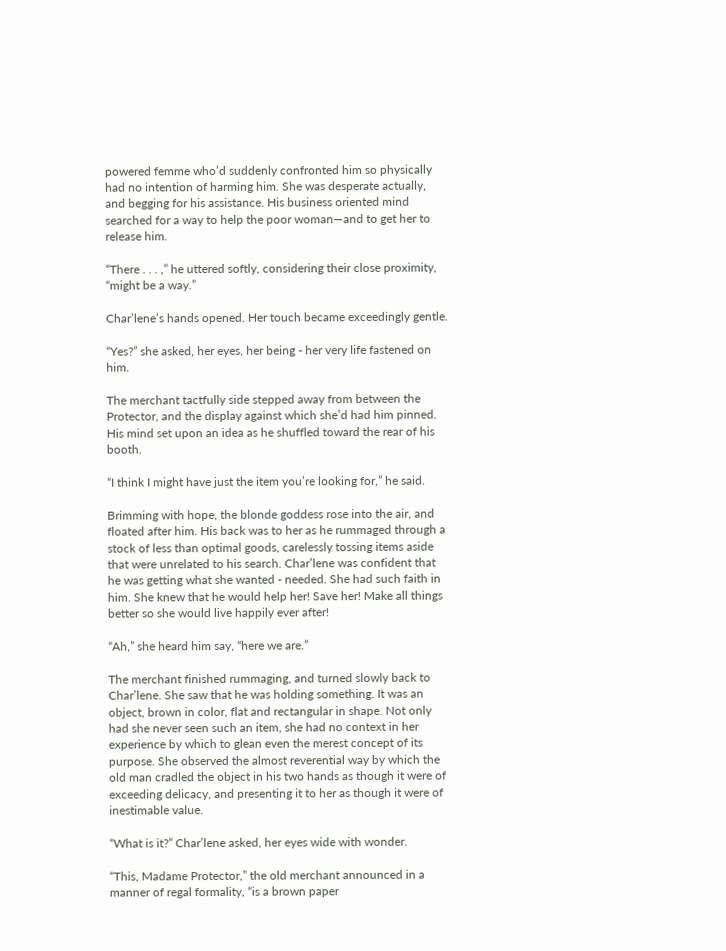powered femme who’d suddenly confronted him so physically had no intention of harming him. She was desperate actually, and begging for his assistance. His business oriented mind searched for a way to help the poor woman—and to get her to release him.

“There . . . ,” he uttered softly, considering their close proximity, “might be a way.”

Char’lene’s hands opened. Her touch became exceedingly gentle.

“Yes?” she asked, her eyes, her being - her very life fastened on him.

The merchant tactfully side stepped away from between the Protector, and the display against which she’d had him pinned. His mind set upon an idea as he shuffled toward the rear of his booth.

“I think I might have just the item you’re looking for,” he said.

Brimming with hope, the blonde goddess rose into the air, and floated after him. His back was to her as he rummaged through a stock of less than optimal goods, carelessly tossing items aside that were unrelated to his search. Char’lene was confident that he was getting what she wanted - needed. She had such faith in him. She knew that he would help her! Save her! Make all things better so she would live happily ever after!

“Ah,” she heard him say, “here we are.”

The merchant finished rummaging, and turned slowly back to Char’lene. She saw that he was holding something. It was an object, brown in color, flat and rectangular in shape. Not only had she never seen such an item, she had no context in her experience by which to glean even the merest concept of its purpose. She observed the almost reverential way by which the old man cradled the object in his two hands as though it were of exceeding delicacy, and presenting it to her as though it were of inestimable value.

“What is it?” Char’lene asked, her eyes wide with wonder.

“This, Madame Protector,” the old merchant announced in a manner of regal formality, “is a brown paper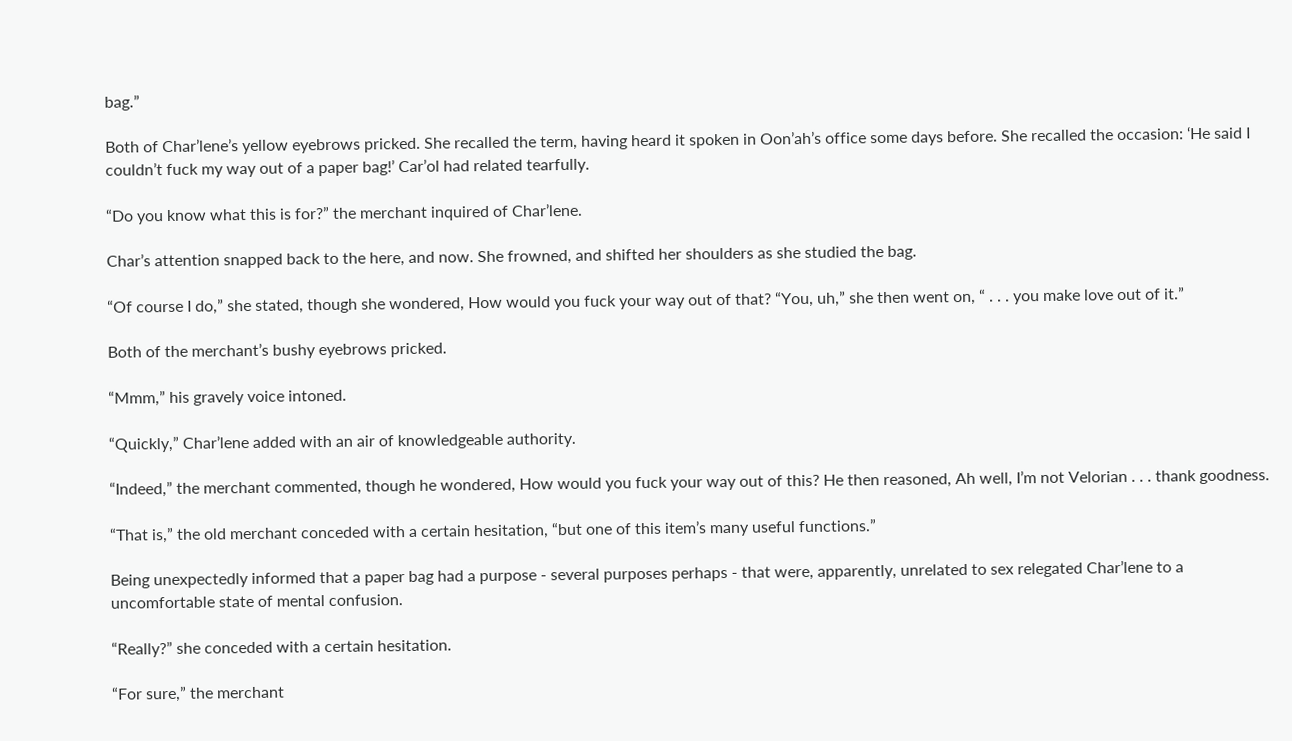bag.”

Both of Char’lene’s yellow eyebrows pricked. She recalled the term, having heard it spoken in Oon’ah’s office some days before. She recalled the occasion: ‘He said I couldn’t fuck my way out of a paper bag!’ Car’ol had related tearfully.

“Do you know what this is for?” the merchant inquired of Char’lene.

Char’s attention snapped back to the here, and now. She frowned, and shifted her shoulders as she studied the bag.

“Of course I do,” she stated, though she wondered, How would you fuck your way out of that? “You, uh,” she then went on, “ . . . you make love out of it.”

Both of the merchant’s bushy eyebrows pricked.

“Mmm,” his gravely voice intoned.

“Quickly,” Char’lene added with an air of knowledgeable authority.

“Indeed,” the merchant commented, though he wondered, How would you fuck your way out of this? He then reasoned, Ah well, I’m not Velorian . . . thank goodness.

“That is,” the old merchant conceded with a certain hesitation, “but one of this item’s many useful functions.”

Being unexpectedly informed that a paper bag had a purpose - several purposes perhaps - that were, apparently, unrelated to sex relegated Char’lene to a uncomfortable state of mental confusion.

“Really?” she conceded with a certain hesitation.

“For sure,” the merchant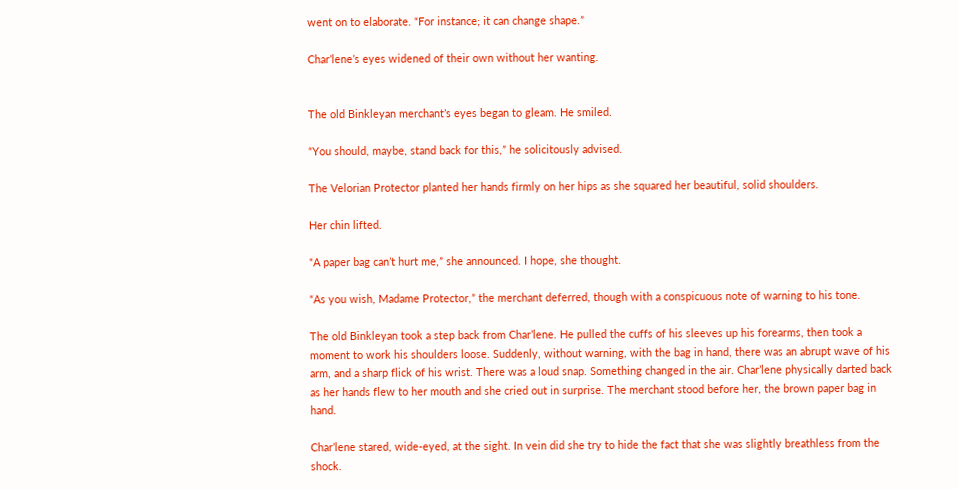went on to elaborate. “For instance; it can change shape.”

Char’lene’s eyes widened of their own without her wanting.


The old Binkleyan merchant’s eyes began to gleam. He smiled.

“You should, maybe, stand back for this,” he solicitously advised.

The Velorian Protector planted her hands firmly on her hips as she squared her beautiful, solid shoulders.

Her chin lifted.

“A paper bag can’t hurt me,” she announced. I hope, she thought.

“As you wish, Madame Protector,” the merchant deferred, though with a conspicuous note of warning to his tone.

The old Binkleyan took a step back from Char’lene. He pulled the cuffs of his sleeves up his forearms, then took a moment to work his shoulders loose. Suddenly, without warning, with the bag in hand, there was an abrupt wave of his arm, and a sharp flick of his wrist. There was a loud snap. Something changed in the air. Char’lene physically darted back as her hands flew to her mouth and she cried out in surprise. The merchant stood before her, the brown paper bag in hand.

Char’lene stared, wide-eyed, at the sight. In vein did she try to hide the fact that she was slightly breathless from the shock.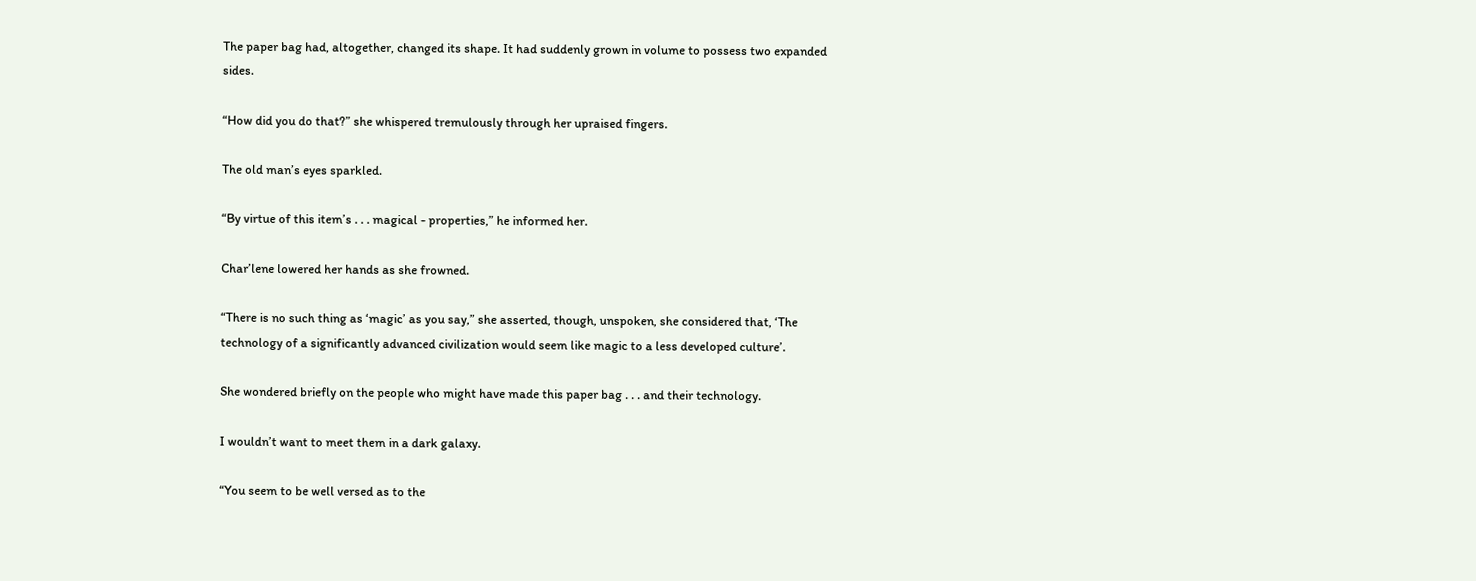The paper bag had, altogether, changed its shape. It had suddenly grown in volume to possess two expanded sides.

“How did you do that?” she whispered tremulously through her upraised fingers.

The old man’s eyes sparkled.

“By virtue of this item’s . . . magical - properties,” he informed her.

Char’lene lowered her hands as she frowned.

“There is no such thing as ‘magic’ as you say,” she asserted, though, unspoken, she considered that, ‘The technology of a significantly advanced civilization would seem like magic to a less developed culture’.

She wondered briefly on the people who might have made this paper bag . . . and their technology.

I wouldn’t want to meet them in a dark galaxy.

“You seem to be well versed as to the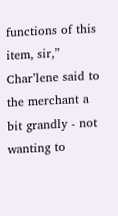functions of this item, sir,” Char’lene said to the merchant a bit grandly - not wanting to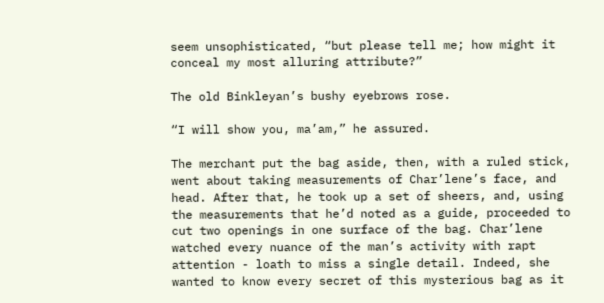seem unsophisticated, “but please tell me; how might it conceal my most alluring attribute?”

The old Binkleyan’s bushy eyebrows rose.

“I will show you, ma’am,” he assured.

The merchant put the bag aside, then, with a ruled stick, went about taking measurements of Char’lene’s face, and head. After that, he took up a set of sheers, and, using the measurements that he’d noted as a guide, proceeded to cut two openings in one surface of the bag. Char’lene watched every nuance of the man’s activity with rapt attention - loath to miss a single detail. Indeed, she wanted to know every secret of this mysterious bag as it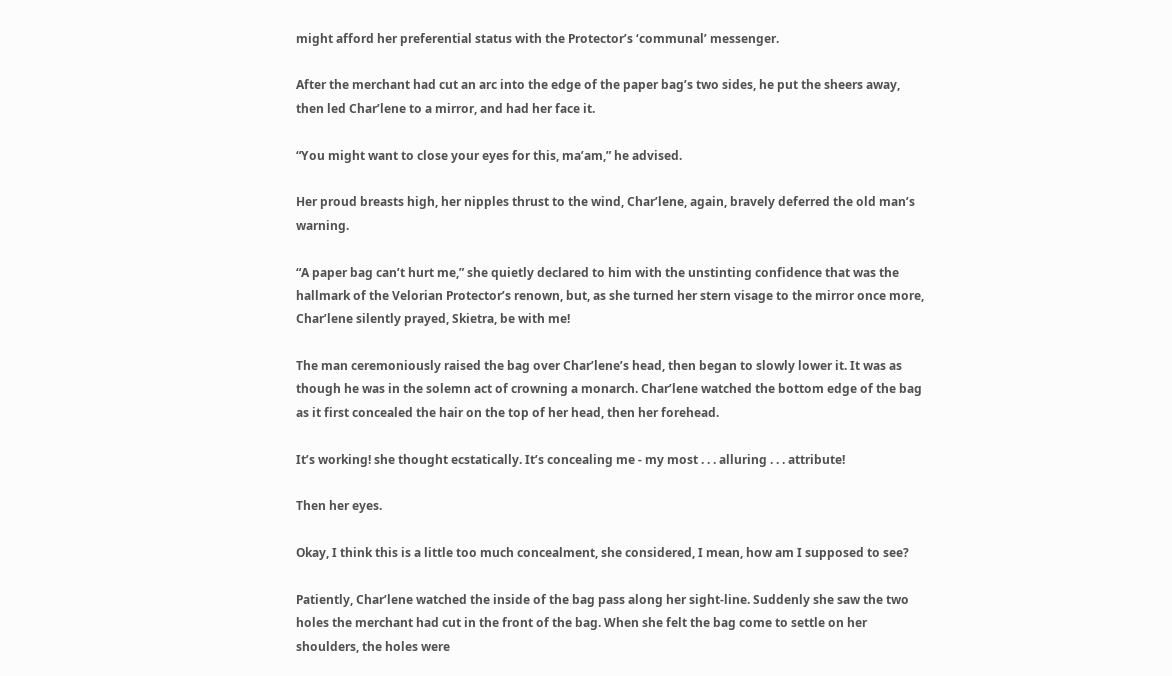might afford her preferential status with the Protector’s ‘communal’ messenger.

After the merchant had cut an arc into the edge of the paper bag’s two sides, he put the sheers away, then led Char’lene to a mirror, and had her face it.

“You might want to close your eyes for this, ma’am,” he advised.

Her proud breasts high, her nipples thrust to the wind, Char’lene, again, bravely deferred the old man’s warning.

“A paper bag can’t hurt me,” she quietly declared to him with the unstinting confidence that was the hallmark of the Velorian Protector’s renown, but, as she turned her stern visage to the mirror once more, Char’lene silently prayed, Skietra, be with me!

The man ceremoniously raised the bag over Char’lene’s head, then began to slowly lower it. It was as though he was in the solemn act of crowning a monarch. Char’lene watched the bottom edge of the bag as it first concealed the hair on the top of her head, then her forehead.

It’s working! she thought ecstatically. It’s concealing me - my most . . . alluring . . . attribute!

Then her eyes.

Okay, I think this is a little too much concealment, she considered, I mean, how am I supposed to see?

Patiently, Char’lene watched the inside of the bag pass along her sight-line. Suddenly she saw the two holes the merchant had cut in the front of the bag. When she felt the bag come to settle on her shoulders, the holes were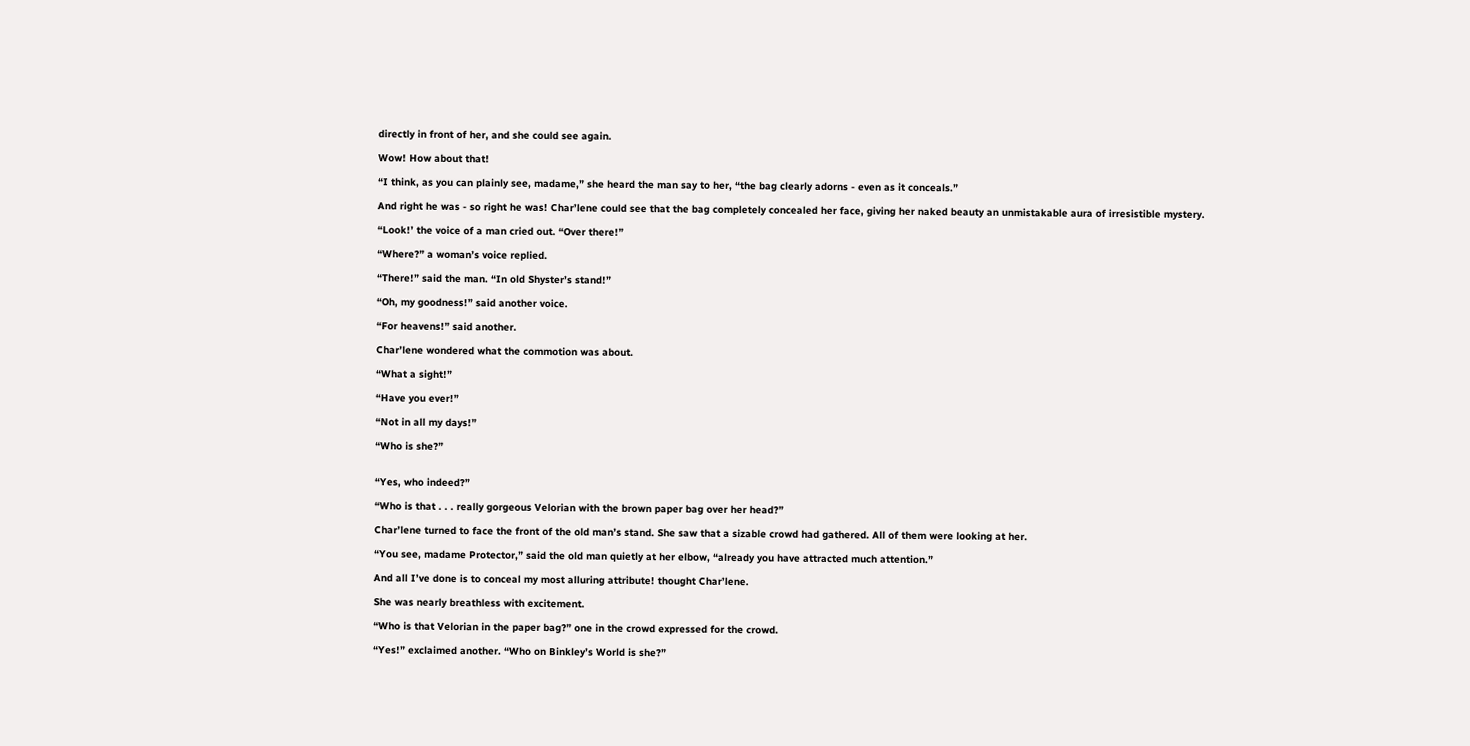directly in front of her, and she could see again.

Wow! How about that!

“I think, as you can plainly see, madame,” she heard the man say to her, “the bag clearly adorns - even as it conceals.”

And right he was - so right he was! Char’lene could see that the bag completely concealed her face, giving her naked beauty an unmistakable aura of irresistible mystery.

“Look!’ the voice of a man cried out. “Over there!”

“Where?” a woman’s voice replied.

“There!” said the man. “In old Shyster’s stand!”

“Oh, my goodness!” said another voice.

“For heavens!” said another.

Char’lene wondered what the commotion was about.

“What a sight!”

“Have you ever!”

“Not in all my days!”

“Who is she?”


“Yes, who indeed?”

“Who is that . . . really gorgeous Velorian with the brown paper bag over her head?”

Char’lene turned to face the front of the old man’s stand. She saw that a sizable crowd had gathered. All of them were looking at her.

“You see, madame Protector,” said the old man quietly at her elbow, “already you have attracted much attention.”

And all I’ve done is to conceal my most alluring attribute! thought Char’lene.

She was nearly breathless with excitement.

“Who is that Velorian in the paper bag?” one in the crowd expressed for the crowd.

“Yes!” exclaimed another. “Who on Binkley’s World is she?”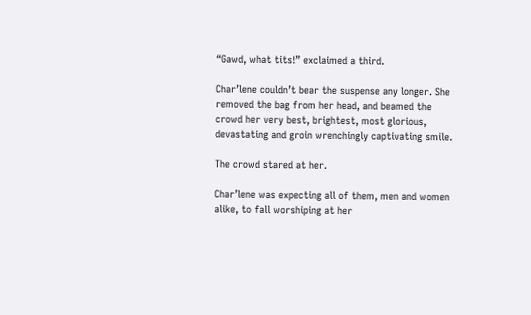“Gawd, what tits!” exclaimed a third.

Char’lene couldn’t bear the suspense any longer. She removed the bag from her head, and beamed the crowd her very best, brightest, most glorious, devastating and groin wrenchingly captivating smile.

The crowd stared at her.

Char’lene was expecting all of them, men and women alike, to fall worshiping at her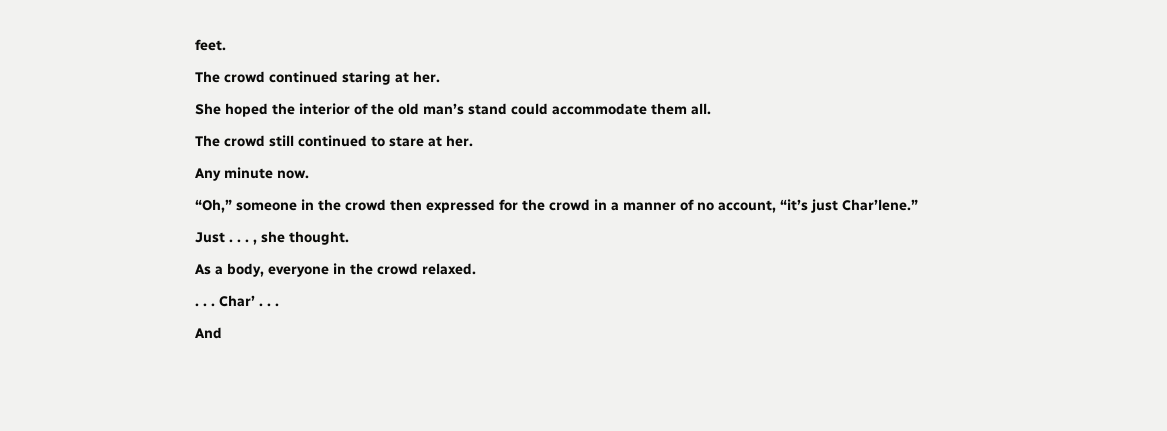feet.

The crowd continued staring at her.

She hoped the interior of the old man’s stand could accommodate them all.

The crowd still continued to stare at her.

Any minute now.

“Oh,” someone in the crowd then expressed for the crowd in a manner of no account, “it’s just Char’lene.”

Just . . . , she thought.

As a body, everyone in the crowd relaxed.

. . . Char’ . . .

And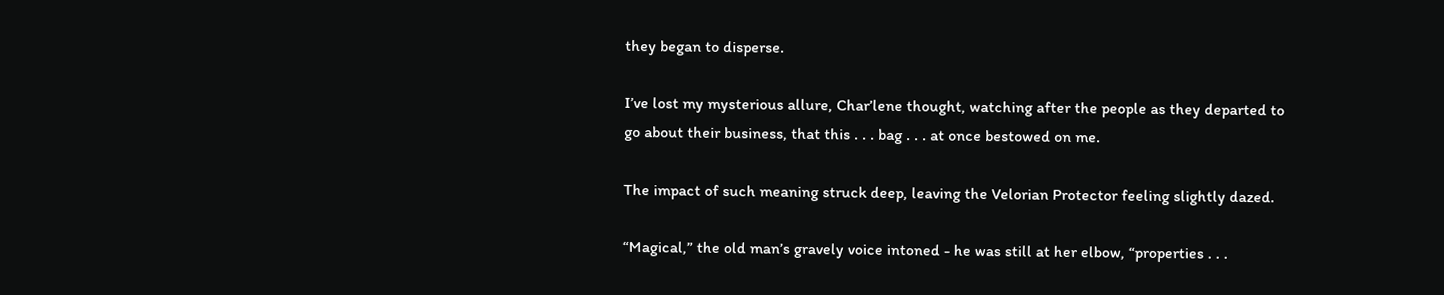they began to disperse.

I’ve lost my mysterious allure, Char’lene thought, watching after the people as they departed to go about their business, that this . . . bag . . . at once bestowed on me.

The impact of such meaning struck deep, leaving the Velorian Protector feeling slightly dazed.

“Magical,” the old man’s gravely voice intoned - he was still at her elbow, “properties . . .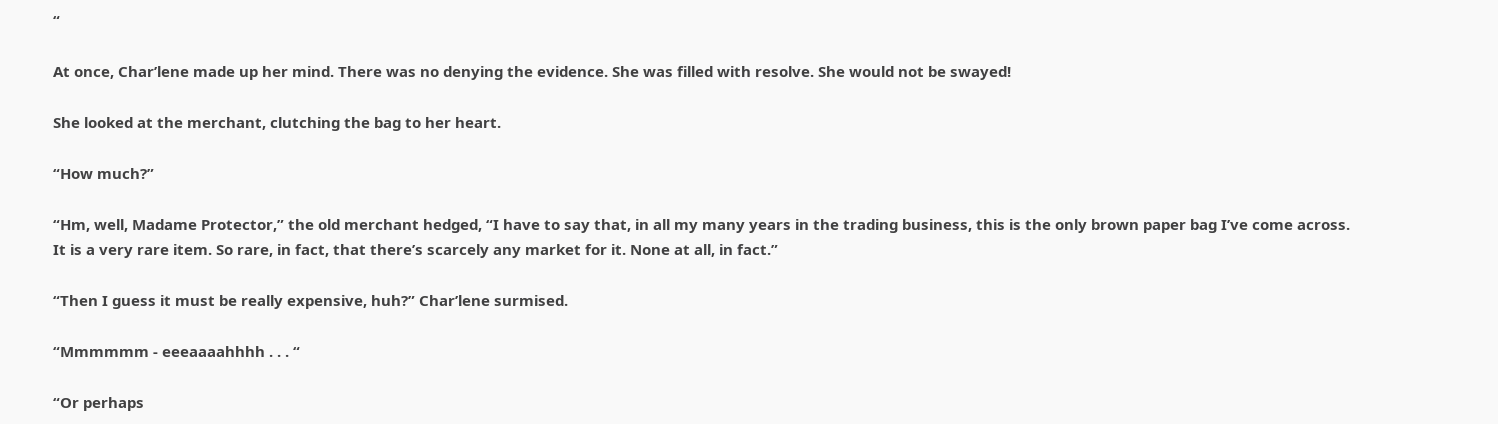“

At once, Char’lene made up her mind. There was no denying the evidence. She was filled with resolve. She would not be swayed!

She looked at the merchant, clutching the bag to her heart.

“How much?”

“Hm, well, Madame Protector,” the old merchant hedged, “I have to say that, in all my many years in the trading business, this is the only brown paper bag I’ve come across. It is a very rare item. So rare, in fact, that there’s scarcely any market for it. None at all, in fact.”

“Then I guess it must be really expensive, huh?” Char’lene surmised.

“Mmmmmm - eeeaaaahhhh . . . “

“Or perhaps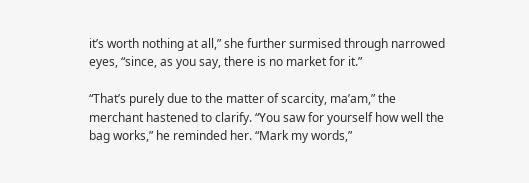it’s worth nothing at all,” she further surmised through narrowed eyes, “since, as you say, there is no market for it.”

“That’s purely due to the matter of scarcity, ma’am,” the merchant hastened to clarify. “You saw for yourself how well the bag works,” he reminded her. “Mark my words,”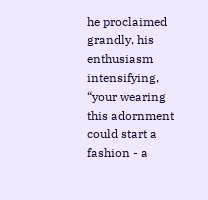he proclaimed grandly, his enthusiasm intensifying, “your wearing this adornment could start a fashion - a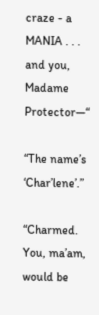craze - a MANIA . . . and you, Madame Protector—“

“The name’s ‘Char’lene’.”

“Charmed. You, ma’am, would be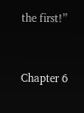the first!”



Chapter 6